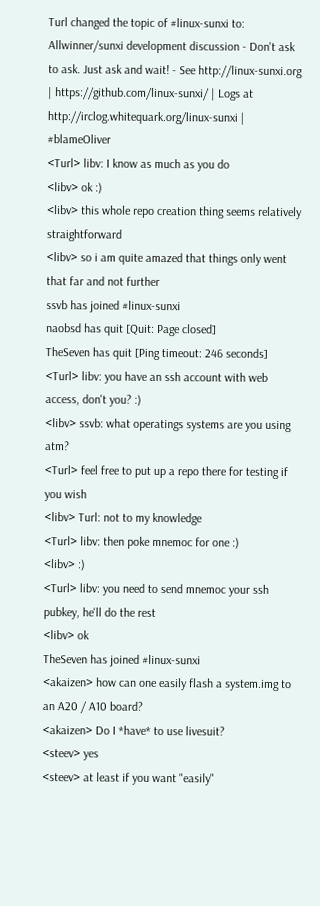Turl changed the topic of #linux-sunxi to: Allwinner/sunxi development discussion - Don't ask to ask. Just ask and wait! - See http://linux-sunxi.org | https://github.com/linux-sunxi/ | Logs at http://irclog.whitequark.org/linux-sunxi | #blameOliver
<Turl> libv: I know as much as you do
<libv> ok :)
<libv> this whole repo creation thing seems relatively straightforward
<libv> so i am quite amazed that things only went that far and not further
ssvb has joined #linux-sunxi
naobsd has quit [Quit: Page closed]
TheSeven has quit [Ping timeout: 246 seconds]
<Turl> libv: you have an ssh account with web access, don't you? :)
<libv> ssvb: what operatings systems are you using atm?
<Turl> feel free to put up a repo there for testing if you wish
<libv> Turl: not to my knowledge
<Turl> libv: then poke mnemoc for one :)
<libv> :)
<Turl> libv: you need to send mnemoc your ssh pubkey, he'll do the rest
<libv> ok
TheSeven has joined #linux-sunxi
<akaizen> how can one easily flash a system.img to an A20 / A10 board?
<akaizen> Do I *have* to use livesuit?
<steev> yes
<steev> at least if you want "easily"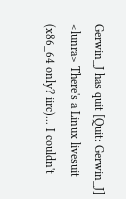Gerwin_J has quit [Quit: Gerwin_J]
<lunra> There's a Linux livesuit (x86_64 only? iirc)... I couldn't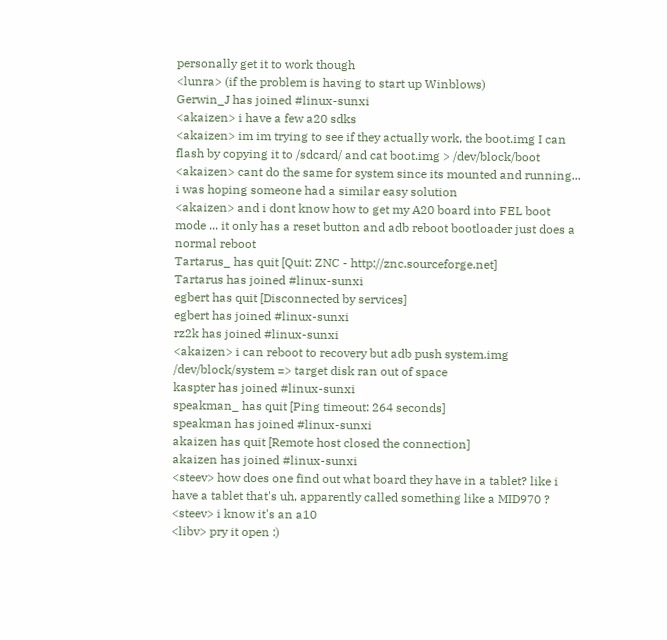personally get it to work though
<lunra> (if the problem is having to start up Winblows)
Gerwin_J has joined #linux-sunxi
<akaizen> i have a few a20 sdks
<akaizen> im im trying to see if they actually work, the boot.img I can flash by copying it to /sdcard/ and cat boot.img > /dev/block/boot
<akaizen> cant do the same for system since its mounted and running... i was hoping someone had a similar easy solution
<akaizen> and i dont know how to get my A20 board into FEL boot mode ... it only has a reset button and adb reboot bootloader just does a normal reboot
Tartarus_ has quit [Quit: ZNC - http://znc.sourceforge.net]
Tartarus has joined #linux-sunxi
egbert has quit [Disconnected by services]
egbert has joined #linux-sunxi
rz2k has joined #linux-sunxi
<akaizen> i can reboot to recovery but adb push system.img /dev/block/system => target disk ran out of space
kaspter has joined #linux-sunxi
speakman_ has quit [Ping timeout: 264 seconds]
speakman has joined #linux-sunxi
akaizen has quit [Remote host closed the connection]
akaizen has joined #linux-sunxi
<steev> how does one find out what board they have in a tablet? like i have a tablet that's uh, apparently called something like a MID970 ?
<steev> i know it's an a10
<libv> pry it open :)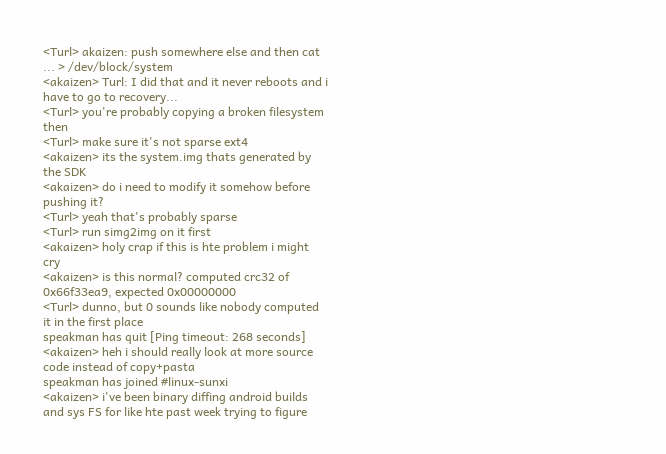<Turl> akaizen: push somewhere else and then cat ... > /dev/block/system
<akaizen> Turl: I did that and it never reboots and i have to go to recovery...
<Turl> you're probably copying a broken filesystem then
<Turl> make sure it's not sparse ext4
<akaizen> its the system.img thats generated by the SDK
<akaizen> do i need to modify it somehow before pushing it?
<Turl> yeah that's probably sparse
<Turl> run simg2img on it first
<akaizen> holy crap if this is hte problem i might cry
<akaizen> is this normal? computed crc32 of 0x66f33ea9, expected 0x00000000
<Turl> dunno, but 0 sounds like nobody computed it in the first place
speakman has quit [Ping timeout: 268 seconds]
<akaizen> heh i should really look at more source code instead of copy+pasta
speakman has joined #linux-sunxi
<akaizen> i've been binary diffing android builds and sys FS for like hte past week trying to figure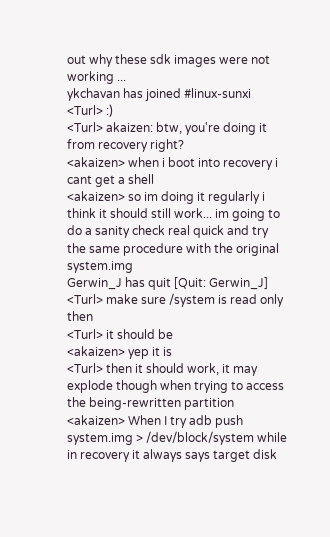out why these sdk images were not working ...
ykchavan has joined #linux-sunxi
<Turl> :)
<Turl> akaizen: btw, you're doing it from recovery right?
<akaizen> when i boot into recovery i cant get a shell
<akaizen> so im doing it regularly i think it should still work... im going to do a sanity check real quick and try the same procedure with the original system.img
Gerwin_J has quit [Quit: Gerwin_J]
<Turl> make sure /system is read only then
<Turl> it should be
<akaizen> yep it is
<Turl> then it should work, it may explode though when trying to access the being-rewritten partition
<akaizen> When I try adb push system.img > /dev/block/system while in recovery it always says target disk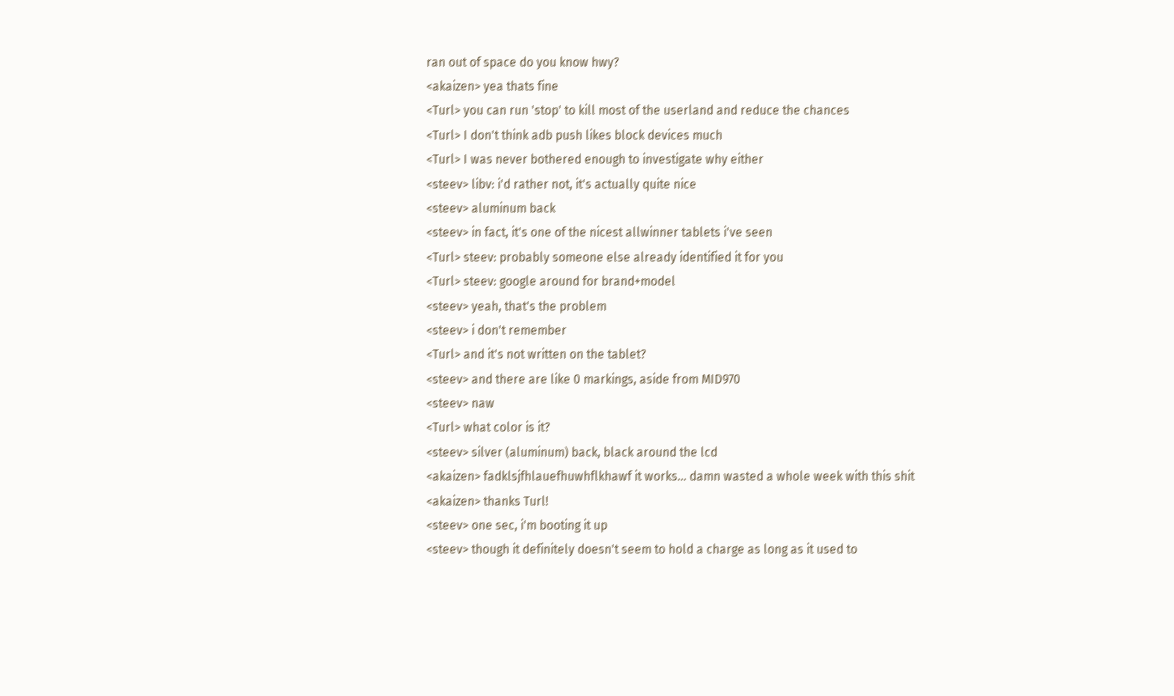ran out of space do you know hwy?
<akaizen> yea thats fine
<Turl> you can run 'stop' to kill most of the userland and reduce the chances
<Turl> I don't think adb push likes block devices much
<Turl> I was never bothered enough to investigate why either
<steev> libv: i'd rather not, it's actually quite nice
<steev> aluminum back
<steev> in fact, it's one of the nicest allwinner tablets i've seen
<Turl> steev: probably someone else already identified it for you
<Turl> steev: google around for brand+model
<steev> yeah, that's the problem
<steev> i don't remember
<Turl> and it's not written on the tablet?
<steev> and there are like 0 markings, aside from MID970
<steev> naw
<Turl> what color is it?
<steev> silver (aluminum) back, black around the lcd
<akaizen> fadklsjfhlauefhuwhflkhawf it works... damn wasted a whole week with this shit
<akaizen> thanks Turl!
<steev> one sec, i'm booting it up
<steev> though it definitely doesn't seem to hold a charge as long as it used to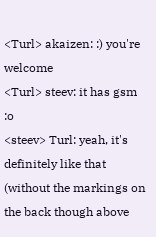<Turl> akaizen: :) you're welcome
<Turl> steev: it has gsm :o
<steev> Turl: yeah, it's definitely like that (without the markings on the back though above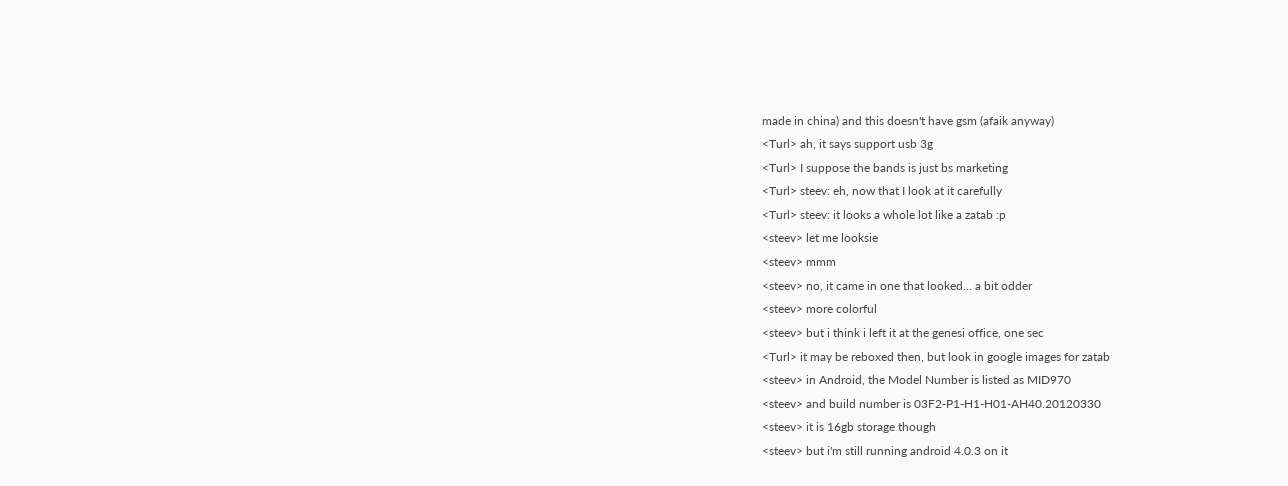made in china) and this doesn't have gsm (afaik anyway)
<Turl> ah, it says support usb 3g
<Turl> I suppose the bands is just bs marketing
<Turl> steev: eh, now that I look at it carefully
<Turl> steev: it looks a whole lot like a zatab :p
<steev> let me looksie
<steev> mmm
<steev> no, it came in one that looked... a bit odder
<steev> more colorful
<steev> but i think i left it at the genesi office, one sec
<Turl> it may be reboxed then, but look in google images for zatab
<steev> in Android, the Model Number is listed as MID970
<steev> and build number is 03F2-P1-H1-H01-AH40.20120330
<steev> it is 16gb storage though
<steev> but i'm still running android 4.0.3 on it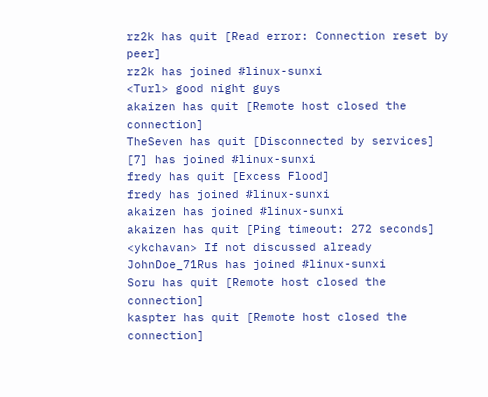rz2k has quit [Read error: Connection reset by peer]
rz2k has joined #linux-sunxi
<Turl> good night guys
akaizen has quit [Remote host closed the connection]
TheSeven has quit [Disconnected by services]
[7] has joined #linux-sunxi
fredy has quit [Excess Flood]
fredy has joined #linux-sunxi
akaizen has joined #linux-sunxi
akaizen has quit [Ping timeout: 272 seconds]
<ykchavan> If not discussed already
JohnDoe_71Rus has joined #linux-sunxi
Soru has quit [Remote host closed the connection]
kaspter has quit [Remote host closed the connection]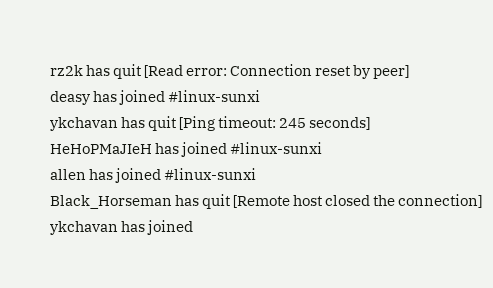rz2k has quit [Read error: Connection reset by peer]
deasy has joined #linux-sunxi
ykchavan has quit [Ping timeout: 245 seconds]
HeHoPMaJIeH has joined #linux-sunxi
allen has joined #linux-sunxi
Black_Horseman has quit [Remote host closed the connection]
ykchavan has joined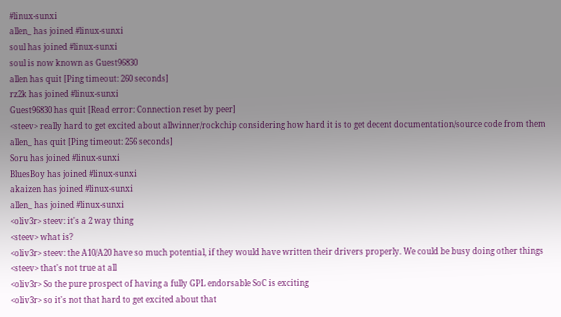#linux-sunxi
allen_ has joined #linux-sunxi
soul has joined #linux-sunxi
soul is now known as Guest96830
allen has quit [Ping timeout: 260 seconds]
rz2k has joined #linux-sunxi
Guest96830 has quit [Read error: Connection reset by peer]
<steev> really hard to get excited about allwinner/rockchip considering how hard it is to get decent documentation/source code from them
allen_ has quit [Ping timeout: 256 seconds]
Soru has joined #linux-sunxi
BluesBoy has joined #linux-sunxi
akaizen has joined #linux-sunxi
allen_ has joined #linux-sunxi
<oliv3r> steev: it's a 2 way thing
<steev> what is?
<oliv3r> steev: the A10/A20 have so much potential, if they would have written their drivers properly. We could be busy doing other things
<steev> that's not true at all
<oliv3r> So the pure prospect of having a fully GPL endorsable SoC is exciting
<oliv3r> so it's not that hard to get excited about that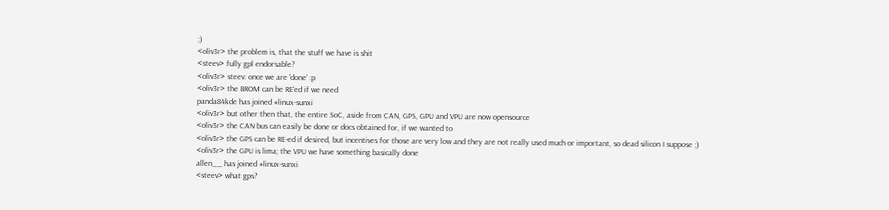;)
<oliv3r> the problem is, that the stuff we have is shit
<steev> fully gpl endorsable?
<oliv3r> steev: once we are 'done' :p
<oliv3r> the BROM can be RE'ed if we need
panda84kde has joined #linux-sunxi
<oliv3r> but other then that, the entire SoC, aside from CAN, GPS, GPU and VPU are now opensource
<oliv3r> the CAN bus can easily be done or docs obtained for, if we wanted to
<oliv3r> the GPS can be RE-ed if desired, but incentives for those are very low and they are not really used much or important, so dead silicon I suppose ;)
<oliv3r> the GPU is lima; the VPU we have something basically done
allen__ has joined #linux-sunxi
<steev> what gps?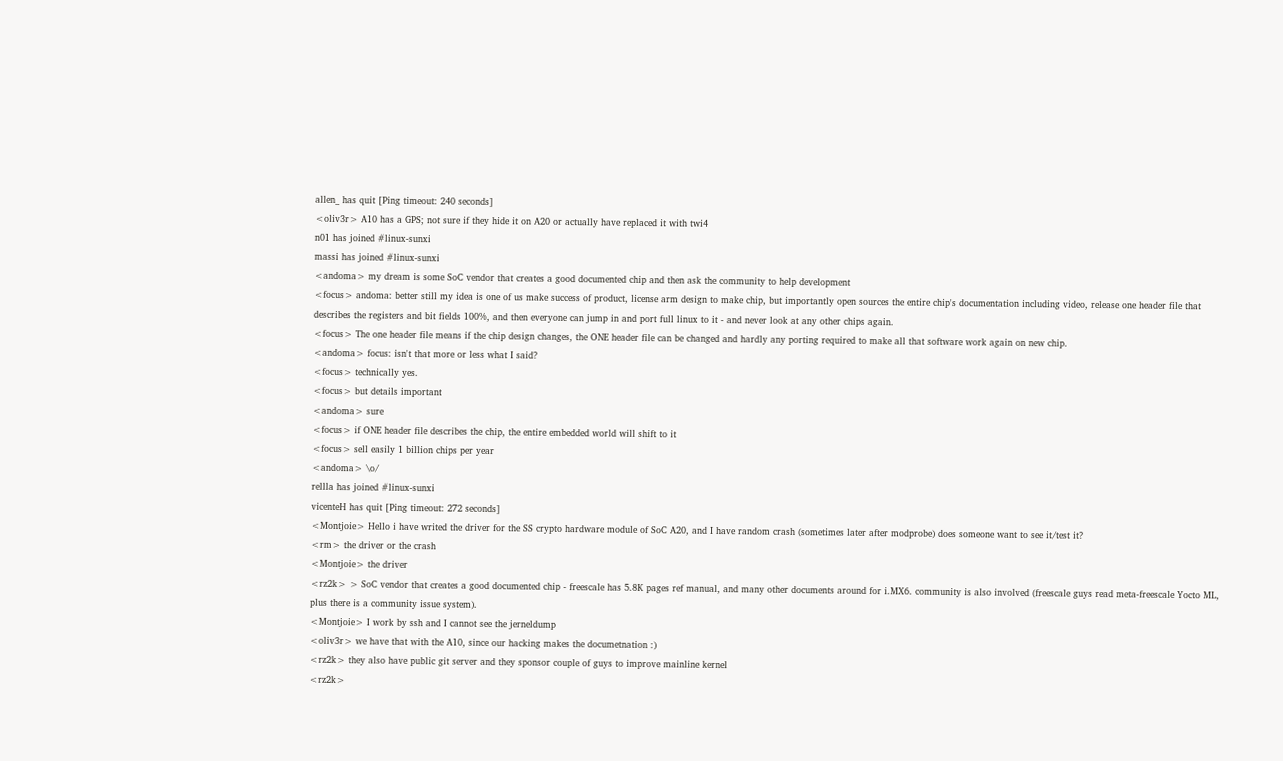allen_ has quit [Ping timeout: 240 seconds]
<oliv3r> A10 has a GPS; not sure if they hide it on A20 or actually have replaced it with twi4
n01 has joined #linux-sunxi
massi has joined #linux-sunxi
<andoma> my dream is some SoC vendor that creates a good documented chip and then ask the community to help development
<focus> andoma: better still my idea is one of us make success of product, license arm design to make chip, but importantly open sources the entire chip's documentation including video, release one header file that describes the registers and bit fields 100%, and then everyone can jump in and port full linux to it - and never look at any other chips again.
<focus> The one header file means if the chip design changes, the ONE header file can be changed and hardly any porting required to make all that software work again on new chip.
<andoma> focus: isn't that more or less what I said?
<focus> technically yes.
<focus> but details important
<andoma> sure
<focus> if ONE header file describes the chip, the entire embedded world will shift to it
<focus> sell easily 1 billion chips per year
<andoma> \o/
rellla has joined #linux-sunxi
vicenteH has quit [Ping timeout: 272 seconds]
<Montjoie> Hello i have writed the driver for the SS crypto hardware module of SoC A20, and I have random crash (sometimes later after modprobe) does someone want to see it/test it?
<rm> the driver or the crash
<Montjoie> the driver
<rz2k> > SoC vendor that creates a good documented chip - freescale has 5.8K pages ref manual, and many other documents around for i.MX6. community is also involved (freescale guys read meta-freescale Yocto ML, plus there is a community issue system).
<Montjoie> I work by ssh and I cannot see the jerneldump
<oliv3r> we have that with the A10, since our hacking makes the documetnation :)
<rz2k> they also have public git server and they sponsor couple of guys to improve mainline kernel
<rz2k>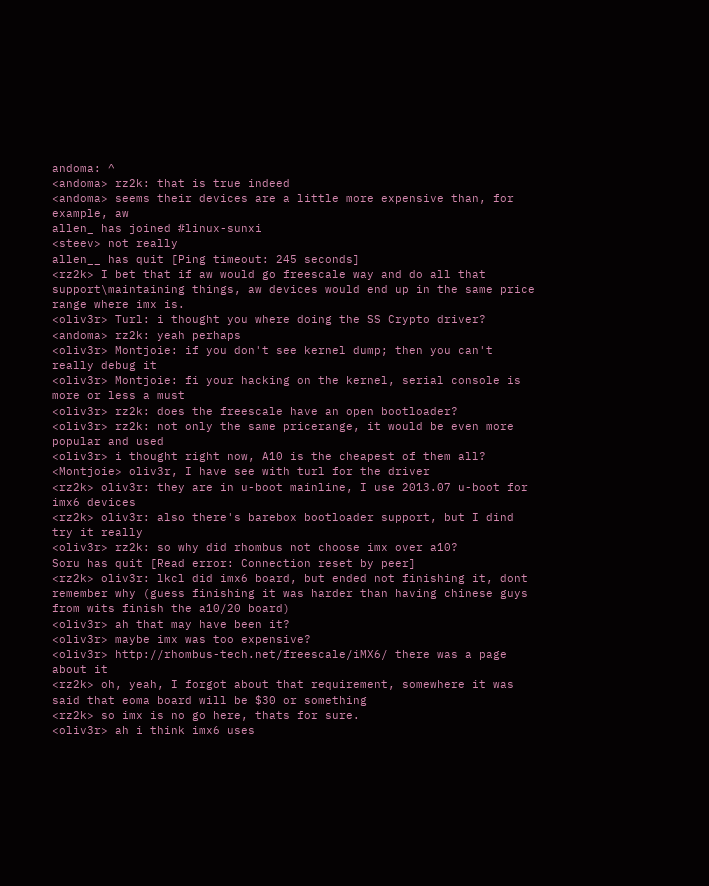andoma: ^
<andoma> rz2k: that is true indeed
<andoma> seems their devices are a little more expensive than, for example, aw
allen_ has joined #linux-sunxi
<steev> not really
allen__ has quit [Ping timeout: 245 seconds]
<rz2k> I bet that if aw would go freescale way and do all that support\maintaining things, aw devices would end up in the same price range where imx is.
<oliv3r> Turl: i thought you where doing the SS Crypto driver?
<andoma> rz2k: yeah perhaps
<oliv3r> Montjoie: if you don't see kernel dump; then you can't really debug it
<oliv3r> Montjoie: fi your hacking on the kernel, serial console is more or less a must
<oliv3r> rz2k: does the freescale have an open bootloader?
<oliv3r> rz2k: not only the same pricerange, it would be even more popular and used
<oliv3r> i thought right now, A10 is the cheapest of them all?
<Montjoie> oliv3r, I have see with turl for the driver
<rz2k> oliv3r: they are in u-boot mainline, I use 2013.07 u-boot for imx6 devices
<rz2k> oliv3r: also there's barebox bootloader support, but I dind try it really
<oliv3r> rz2k: so why did rhombus not choose imx over a10?
Soru has quit [Read error: Connection reset by peer]
<rz2k> oliv3r: lkcl did imx6 board, but ended not finishing it, dont remember why (guess finishing it was harder than having chinese guys from wits finish the a10/20 board)
<oliv3r> ah that may have been it?
<oliv3r> maybe imx was too expensive?
<oliv3r> http://rhombus-tech.net/freescale/iMX6/ there was a page about it
<rz2k> oh, yeah, I forgot about that requirement, somewhere it was said that eoma board will be $30 or something
<rz2k> so imx is no go here, thats for sure.
<oliv3r> ah i think imx6 uses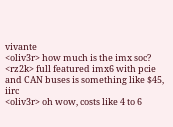vivante
<oliv3r> how much is the imx soc?
<rz2k> full featured imx6 with pcie and CAN buses is something like $45, iirc
<oliv3r> oh wow, costs like 4 to 6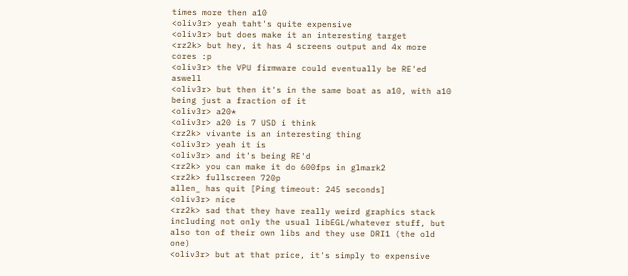times more then a10
<oliv3r> yeah taht's quite expensive
<oliv3r> but does make it an interesting target
<rz2k> but hey, it has 4 screens output and 4x more cores :p
<oliv3r> the VPU firmware could eventually be RE'ed aswell
<oliv3r> but then it's in the same boat as a10, with a10 being just a fraction of it
<oliv3r> a20*
<oliv3r> a20 is 7 USD i think
<rz2k> vivante is an interesting thing
<oliv3r> yeah it is
<oliv3r> and it's being RE'd
<rz2k> you can make it do 600fps in glmark2
<rz2k> fullscreen 720p
allen_ has quit [Ping timeout: 245 seconds]
<oliv3r> nice
<rz2k> sad that they have really weird graphics stack including not only the usual libEGL/whatever stuff, but also ton of their own libs and they use DRI1 (the old one)
<oliv3r> but at that price, it's simply to expensive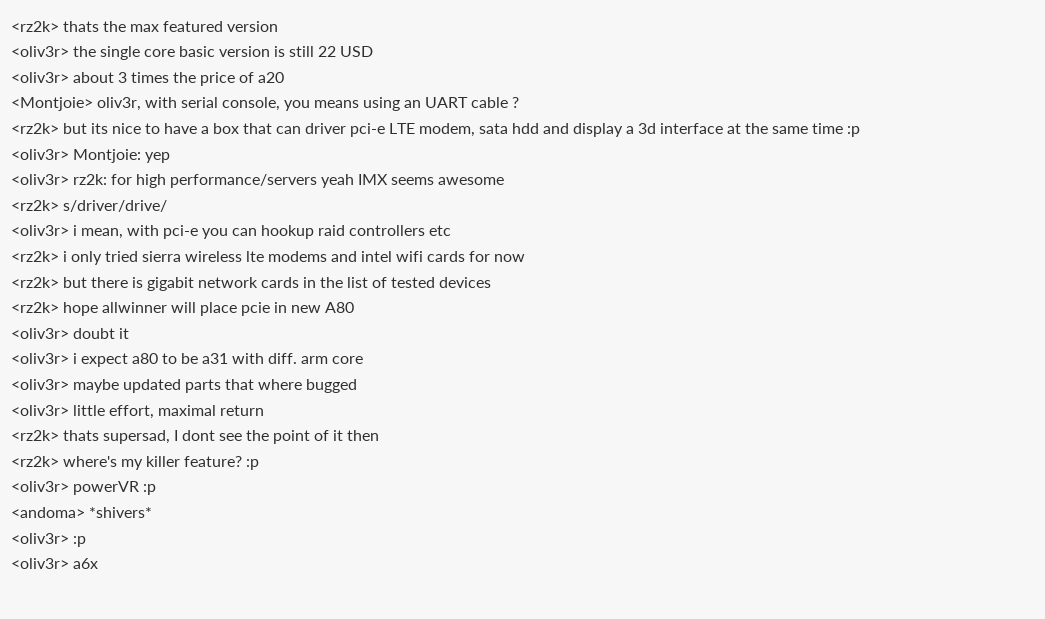<rz2k> thats the max featured version
<oliv3r> the single core basic version is still 22 USD
<oliv3r> about 3 times the price of a20
<Montjoie> oliv3r, with serial console, you means using an UART cable ?
<rz2k> but its nice to have a box that can driver pci-e LTE modem, sata hdd and display a 3d interface at the same time :p
<oliv3r> Montjoie: yep
<oliv3r> rz2k: for high performance/servers yeah IMX seems awesome
<rz2k> s/driver/drive/
<oliv3r> i mean, with pci-e you can hookup raid controllers etc
<rz2k> i only tried sierra wireless lte modems and intel wifi cards for now
<rz2k> but there is gigabit network cards in the list of tested devices
<rz2k> hope allwinner will place pcie in new A80
<oliv3r> doubt it
<oliv3r> i expect a80 to be a31 with diff. arm core
<oliv3r> maybe updated parts that where bugged
<oliv3r> little effort, maximal return
<rz2k> thats supersad, I dont see the point of it then
<rz2k> where's my killer feature? :p
<oliv3r> powerVR :p
<andoma> *shivers*
<oliv3r> :p
<oliv3r> a6x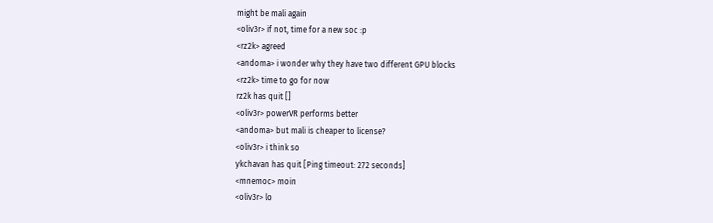might be mali again
<oliv3r> if not, time for a new soc :p
<rz2k> agreed
<andoma> i wonder why they have two different GPU blocks
<rz2k> time to go for now
rz2k has quit []
<oliv3r> powerVR performs better
<andoma> but mali is cheaper to license?
<oliv3r> i think so
ykchavan has quit [Ping timeout: 272 seconds]
<mnemoc> moin
<oliv3r> lo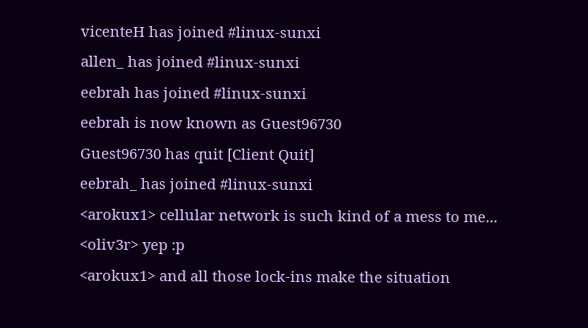vicenteH has joined #linux-sunxi
allen_ has joined #linux-sunxi
eebrah has joined #linux-sunxi
eebrah is now known as Guest96730
Guest96730 has quit [Client Quit]
eebrah_ has joined #linux-sunxi
<arokux1> cellular network is such kind of a mess to me...
<oliv3r> yep :p
<arokux1> and all those lock-ins make the situation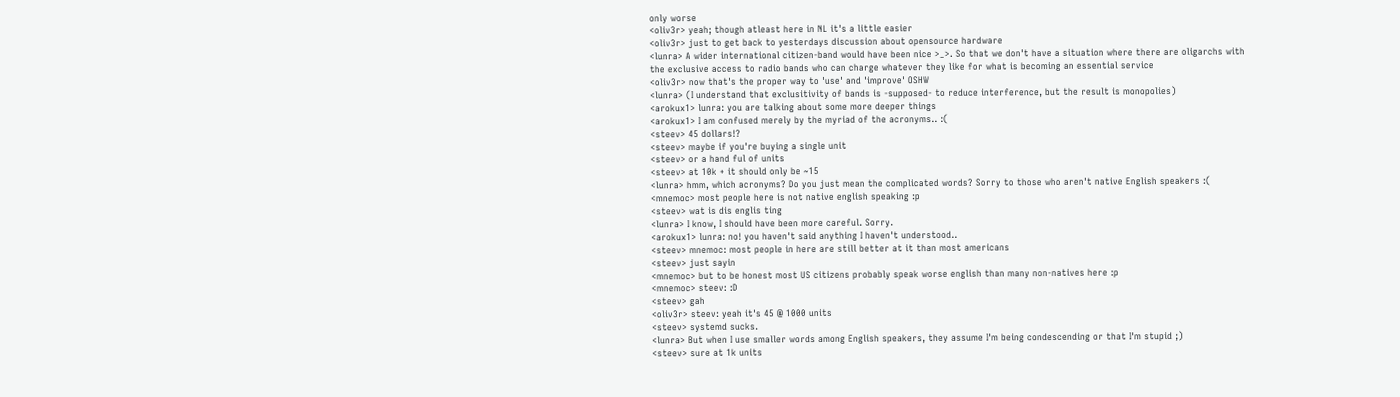only worse
<oliv3r> yeah; though atleast here in NL it's a little easier
<oliv3r> just to get back to yesterdays discussion about opensource hardware
<lunra> A wider international citizen-band would have been nice >_>. So that we don't have a situation where there are oligarchs with the exclusive access to radio bands who can charge whatever they like for what is becoming an essential service
<oliv3r> now that's the proper way to 'use' and 'improve' OSHW
<lunra> (I understand that exclusitivity of bands is -supposed- to reduce interference, but the result is monopolies)
<arokux1> lunra: you are talking about some more deeper things
<arokux1> I am confused merely by the myriad of the acronyms.. :(
<steev> 45 dollars!?
<steev> maybe if you're buying a single unit
<steev> or a hand ful of units
<steev> at 10k + it should only be ~15
<lunra> hmm, which acronyms? Do you just mean the complicated words? Sorry to those who aren't native English speakers :(
<mnemoc> most people here is not native english speaking :p
<steev> wat is dis englis ting
<lunra> I know, I should have been more careful. Sorry.
<arokux1> lunra: no! you haven't said anything I haven't understood..
<steev> mnemoc: most people in here are still better at it than most americans
<steev> just sayin
<mnemoc> but to be honest most US citizens probably speak worse english than many non-natives here :p
<mnemoc> steev: :D
<steev> gah
<oliv3r> steev: yeah it's 45 @ 1000 units
<steev> systemd sucks.
<lunra> But when I use smaller words among English speakers, they assume I'm being condescending or that I'm stupid ;)
<steev> sure at 1k units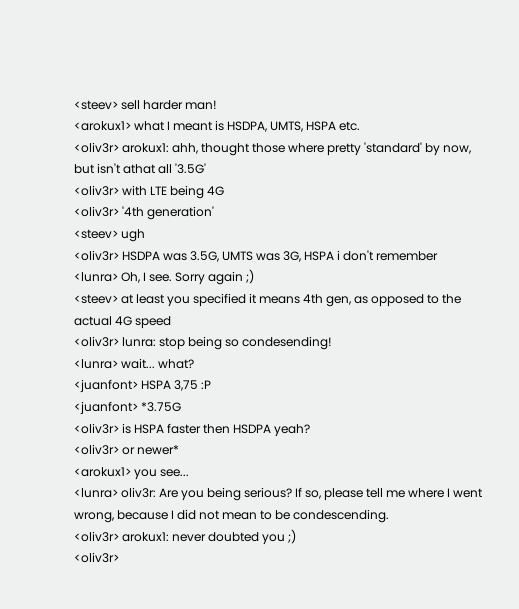<steev> sell harder man!
<arokux1> what I meant is HSDPA, UMTS, HSPA etc.
<oliv3r> arokux1: ahh, thought those where pretty 'standard' by now, but isn't athat all '3.5G'
<oliv3r> with LTE being 4G
<oliv3r> '4th generation'
<steev> ugh
<oliv3r> HSDPA was 3.5G, UMTS was 3G, HSPA i don't remember
<lunra> Oh, I see. Sorry again ;)
<steev> at least you specified it means 4th gen, as opposed to the actual 4G speed
<oliv3r> lunra: stop being so condesending!
<lunra> wait... what?
<juanfont> HSPA 3,75 :P
<juanfont> *3.75G
<oliv3r> is HSPA faster then HSDPA yeah?
<oliv3r> or newer*
<arokux1> you see...
<lunra> oliv3r: Are you being serious? If so, please tell me where I went wrong, because I did not mean to be condescending.
<oliv3r> arokux1: never doubted you ;)
<oliv3r>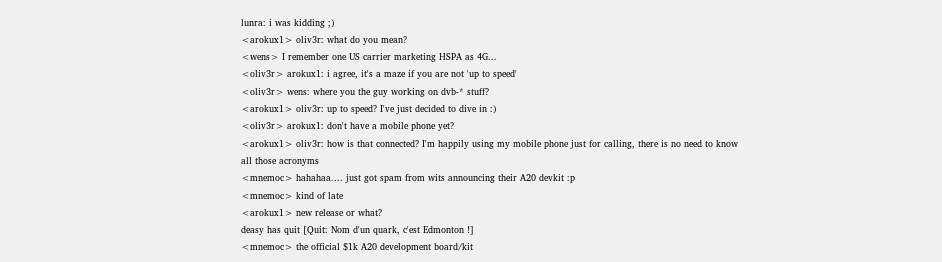lunra: i was kidding ;)
<arokux1> oliv3r: what do you mean?
<wens> I remember one US carrier marketing HSPA as 4G...
<oliv3r> arokux1: i agree, it's a maze if you are not 'up to speed'
<oliv3r> wens: where you the guy working on dvb-* stuff?
<arokux1> oliv3r: up to speed? I've just decided to dive in :)
<oliv3r> arokux1: don't have a mobile phone yet?
<arokux1> oliv3r: how is that connected? I'm happily using my mobile phone just for calling, there is no need to know all those acronyms
<mnemoc> hahahaa.... just got spam from wits announcing their A20 devkit :p
<mnemoc> kind of late
<arokux1> new release or what?
deasy has quit [Quit: Nom d'un quark, c'est Edmonton !]
<mnemoc> the official $1k A20 development board/kit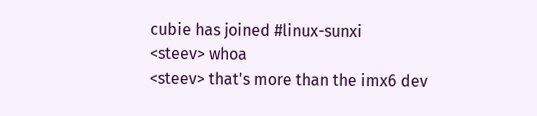cubie has joined #linux-sunxi
<steev> whoa
<steev> that's more than the imx6 dev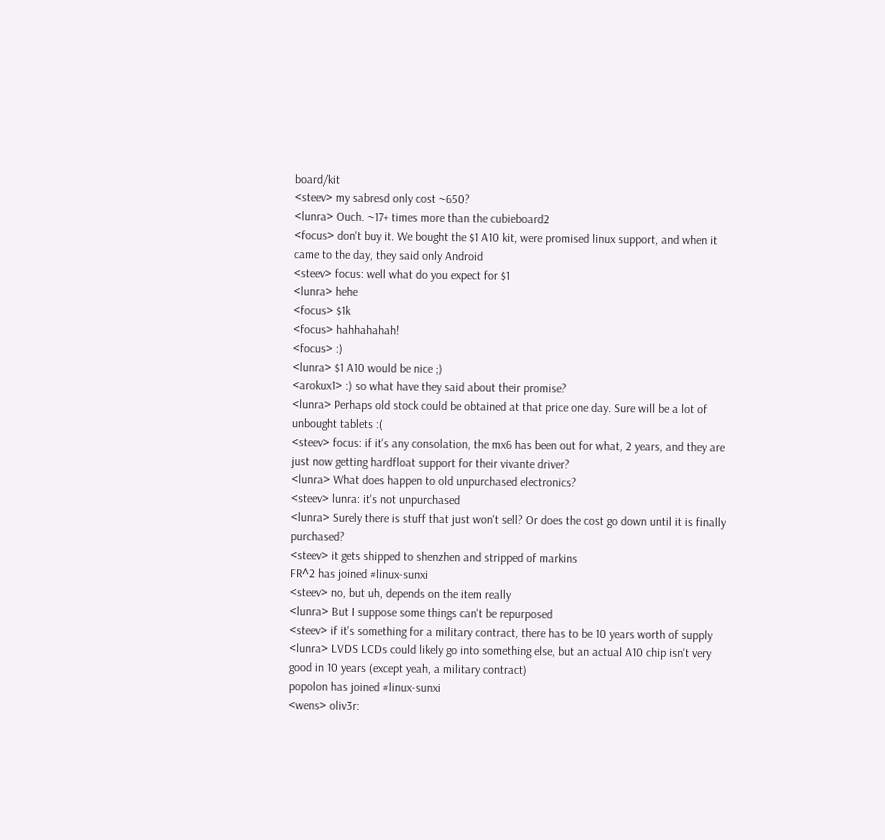board/kit
<steev> my sabresd only cost ~650?
<lunra> Ouch. ~17+ times more than the cubieboard2
<focus> don't buy it. We bought the $1 A10 kit, were promised linux support, and when it came to the day, they said only Android
<steev> focus: well what do you expect for $1
<lunra> hehe
<focus> $1k
<focus> hahhahahah!
<focus> :)
<lunra> $1 A10 would be nice ;)
<arokux1> :) so what have they said about their promise?
<lunra> Perhaps old stock could be obtained at that price one day. Sure will be a lot of unbought tablets :(
<steev> focus: if it's any consolation, the mx6 has been out for what, 2 years, and they are just now getting hardfloat support for their vivante driver?
<lunra> What does happen to old unpurchased electronics?
<steev> lunra: it's not unpurchased
<lunra> Surely there is stuff that just won't sell? Or does the cost go down until it is finally purchased?
<steev> it gets shipped to shenzhen and stripped of markins
FR^2 has joined #linux-sunxi
<steev> no, but uh, depends on the item really
<lunra> But I suppose some things can't be repurposed
<steev> if it's something for a military contract, there has to be 10 years worth of supply
<lunra> LVDS LCDs could likely go into something else, but an actual A10 chip isn't very good in 10 years (except yeah, a military contract)
popolon has joined #linux-sunxi
<wens> oliv3r: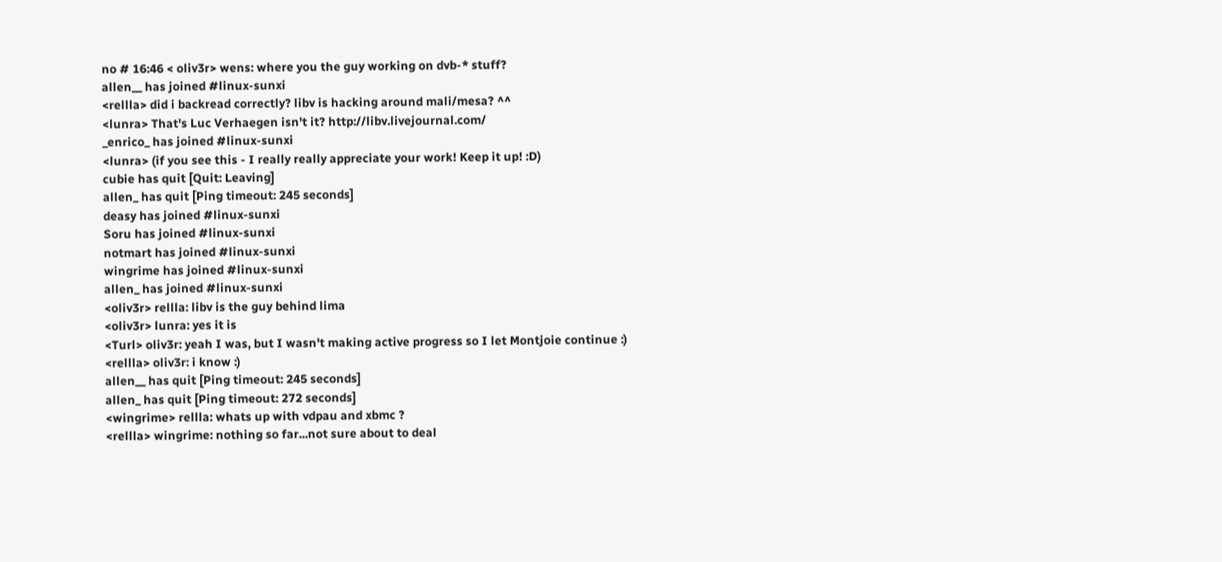no # 16:46 < oliv3r> wens: where you the guy working on dvb-* stuff?
allen__ has joined #linux-sunxi
<rellla> did i backread correctly? libv is hacking around mali/mesa? ^^
<lunra> That's Luc Verhaegen isn't it? http://libv.livejournal.com/
_enrico_ has joined #linux-sunxi
<lunra> (if you see this - I really really appreciate your work! Keep it up! :D)
cubie has quit [Quit: Leaving]
allen_ has quit [Ping timeout: 245 seconds]
deasy has joined #linux-sunxi
Soru has joined #linux-sunxi
notmart has joined #linux-sunxi
wingrime has joined #linux-sunxi
allen_ has joined #linux-sunxi
<oliv3r> rellla: libv is the guy behind lima
<oliv3r> lunra: yes it is
<Turl> oliv3r: yeah I was, but I wasn't making active progress so I let Montjoie continue :)
<rellla> oliv3r: i know :)
allen__ has quit [Ping timeout: 245 seconds]
allen_ has quit [Ping timeout: 272 seconds]
<wingrime> rellla: whats up with vdpau and xbmc ?
<rellla> wingrime: nothing so far...not sure about to deal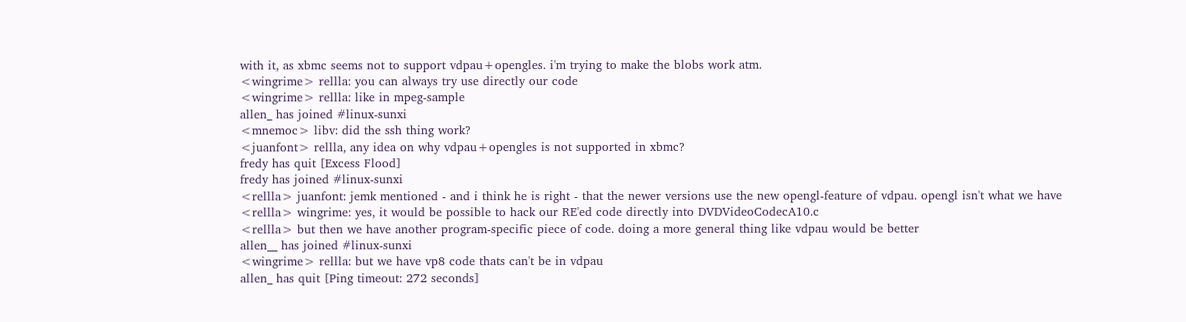with it, as xbmc seems not to support vdpau+opengles. i'm trying to make the blobs work atm.
<wingrime> rellla: you can always try use directly our code
<wingrime> rellla: like in mpeg-sample
allen_ has joined #linux-sunxi
<mnemoc> libv: did the ssh thing work?
<juanfont> rellla, any idea on why vdpau+opengles is not supported in xbmc?
fredy has quit [Excess Flood]
fredy has joined #linux-sunxi
<rellla> juanfont: jemk mentioned - and i think he is right - that the newer versions use the new opengl-feature of vdpau. opengl isn't what we have
<rellla> wingrime: yes, it would be possible to hack our RE'ed code directly into DVDVideoCodecA10.c
<rellla> but then we have another program-specific piece of code. doing a more general thing like vdpau would be better
allen__ has joined #linux-sunxi
<wingrime> rellla: but we have vp8 code thats can't be in vdpau
allen_ has quit [Ping timeout: 272 seconds]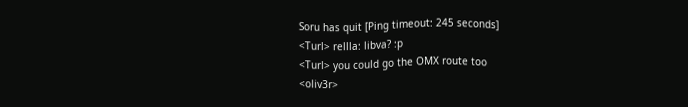Soru has quit [Ping timeout: 245 seconds]
<Turl> rellla: libva? :p
<Turl> you could go the OMX route too
<oliv3r>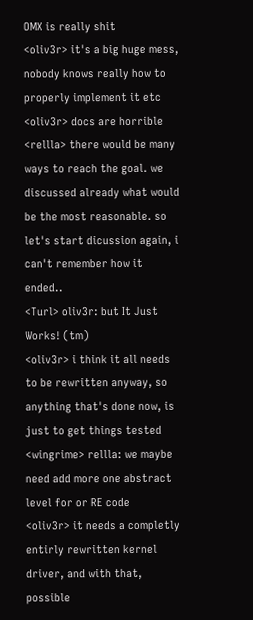OMX is really shit
<oliv3r> it's a big huge mess, nobody knows really how to properly implement it etc
<oliv3r> docs are horrible
<rellla> there would be many ways to reach the goal. we discussed already what would be the most reasonable. so let's start dicussion again, i can't remember how it ended..
<Turl> oliv3r: but It Just Works! (tm)
<oliv3r> i think it all needs to be rewritten anyway, so anything that's done now, is just to get things tested
<wingrime> rellla: we maybe need add more one abstract level for or RE code
<oliv3r> it needs a completly entirly rewritten kernel driver, and with that, possible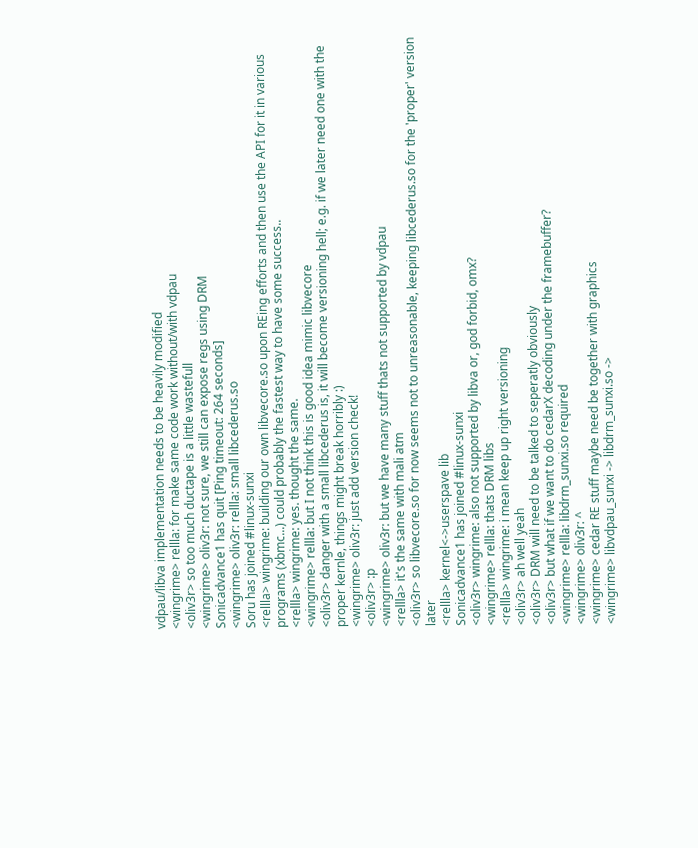vdpau/libva implementation needs to be heavily modified
<wingrime> rellla: for make same code work without/with vdpau
<oliv3r> so too much ductape is a little wastefull
<wingrime> oliv3r: not sure, we still can expose regs using DRM
Sonicadvance1 has quit [Ping timeout: 264 seconds]
<wingrime> oliv3r: rellla: small libcederus.so
Soru has joined #linux-sunxi
<rellla> wingrime: building our own libvecore.so upon REing efforts and then use the API for it in various programs (xbmc...) could probably the fastest way to have some success..
<rellla> wingrime: yes. thought the same.
<wingrime> rellla: but I not think this is good idea mimic libvecore
<oliv3r> danger with a small libcederus is, it will become versioning hell; e.g. if we later need one with the proper kernle, things might break horribly :)
<wingrime> oliv3r: just add version check!
<oliv3r> :p
<wingrime> oliv3r: but we have many stuff thats not supported by vdpau
<rellla> it's the same with mali atm
<oliv3r> so libvecore.so for now seems not to unreasonable, keeping libcederus.so for the 'proper' version later
<rellla> kernel<->userspave lib
Sonicadvance1 has joined #linux-sunxi
<oliv3r> wingrime: also not supported by libva or, god forbid, omx?
<wingrime> rellla: thats DRM libs
<rellla> wingrime: i mean keep up right versioning
<oliv3r> ah well yeah
<oliv3r> DRM will need to be talked to seperatly obviously
<oliv3r> but what if we want to do cedarX decoding under the framebuffer?
<wingrime> rellla: libdrm_sunxi.so required
<wingrime> oliv3r: ^
<wingrime> cedar RE stuff maybe need be together with graphics
<wingrime> libvdpau_sunxi -> libdrm_sunxi.so ->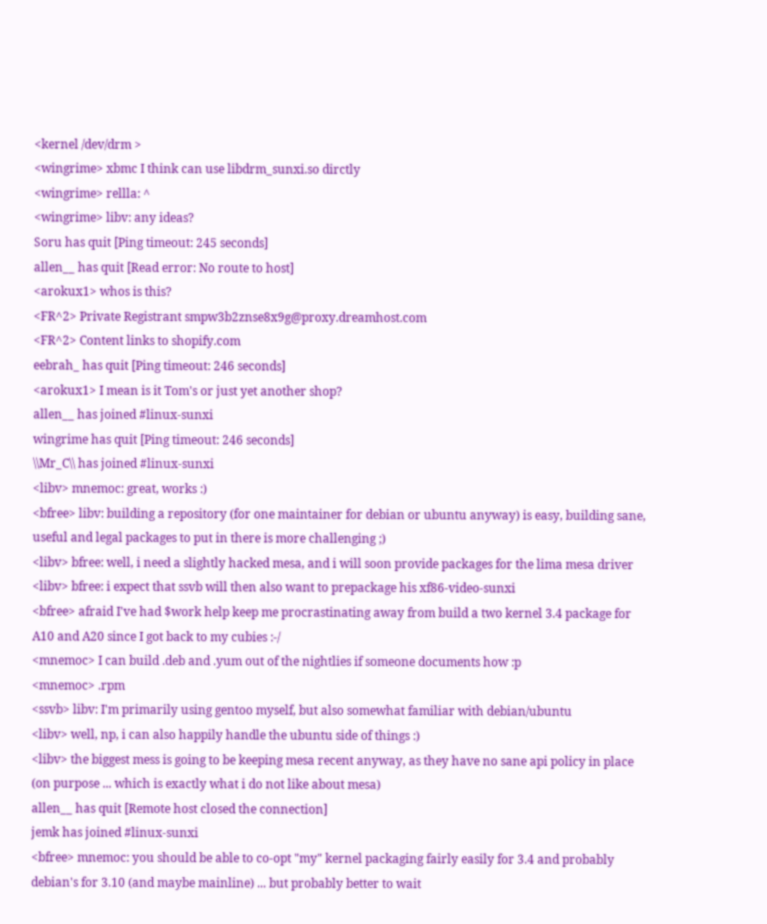<kernel /dev/drm >
<wingrime> xbmc I think can use libdrm_sunxi.so dirctly
<wingrime> rellla: ^
<wingrime> libv: any ideas?
Soru has quit [Ping timeout: 245 seconds]
allen__ has quit [Read error: No route to host]
<arokux1> whos is this?
<FR^2> Private Registrant smpw3b2znse8x9g@proxy.dreamhost.com
<FR^2> Content links to shopify.com
eebrah_ has quit [Ping timeout: 246 seconds]
<arokux1> I mean is it Tom's or just yet another shop?
allen__ has joined #linux-sunxi
wingrime has quit [Ping timeout: 246 seconds]
\\Mr_C\\ has joined #linux-sunxi
<libv> mnemoc: great, works :)
<bfree> libv: building a repository (for one maintainer for debian or ubuntu anyway) is easy, building sane, useful and legal packages to put in there is more challenging ;)
<libv> bfree: well, i need a slightly hacked mesa, and i will soon provide packages for the lima mesa driver
<libv> bfree: i expect that ssvb will then also want to prepackage his xf86-video-sunxi
<bfree> afraid I've had $work help keep me procrastinating away from build a two kernel 3.4 package for A10 and A20 since I got back to my cubies :-/
<mnemoc> I can build .deb and .yum out of the nightlies if someone documents how :p
<mnemoc> .rpm
<ssvb> libv: I'm primarily using gentoo myself, but also somewhat familiar with debian/ubuntu
<libv> well, np, i can also happily handle the ubuntu side of things :)
<libv> the biggest mess is going to be keeping mesa recent anyway, as they have no sane api policy in place (on purpose ... which is exactly what i do not like about mesa)
allen__ has quit [Remote host closed the connection]
jemk has joined #linux-sunxi
<bfree> mnemoc: you should be able to co-opt "my" kernel packaging fairly easily for 3.4 and probably debian's for 3.10 (and maybe mainline) ... but probably better to wait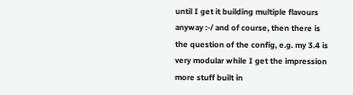until I get it building multiple flavours anyway :-/ and of course, then there is the question of the config, e.g. my 3.4 is very modular while I get the impression more stuff built in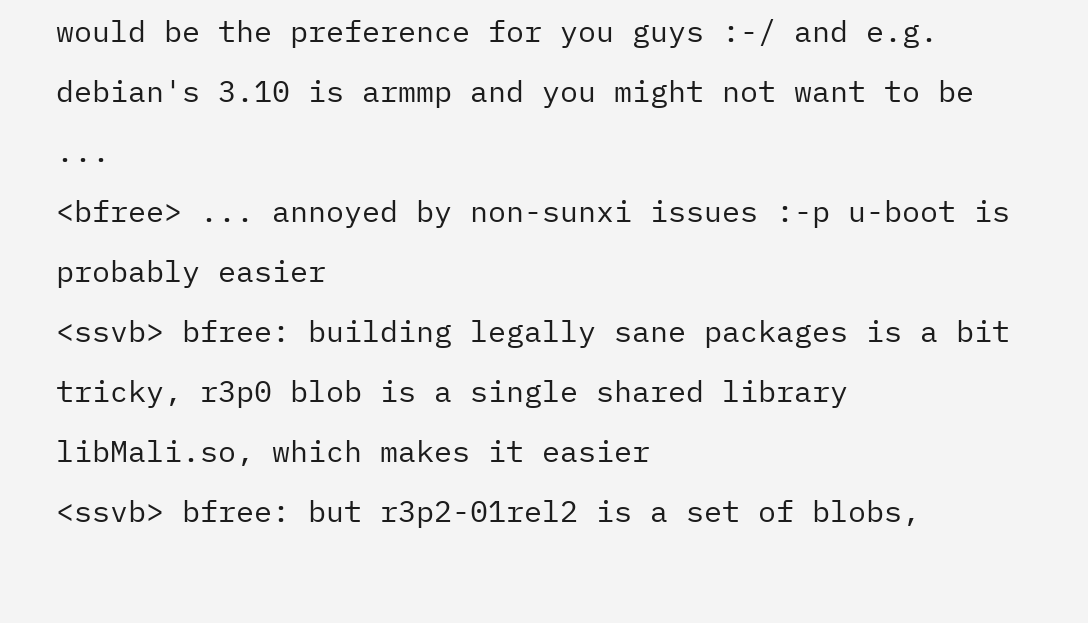would be the preference for you guys :-/ and e.g. debian's 3.10 is armmp and you might not want to be ...
<bfree> ... annoyed by non-sunxi issues :-p u-boot is probably easier
<ssvb> bfree: building legally sane packages is a bit tricky, r3p0 blob is a single shared library libMali.so, which makes it easier
<ssvb> bfree: but r3p2-01rel2 is a set of blobs,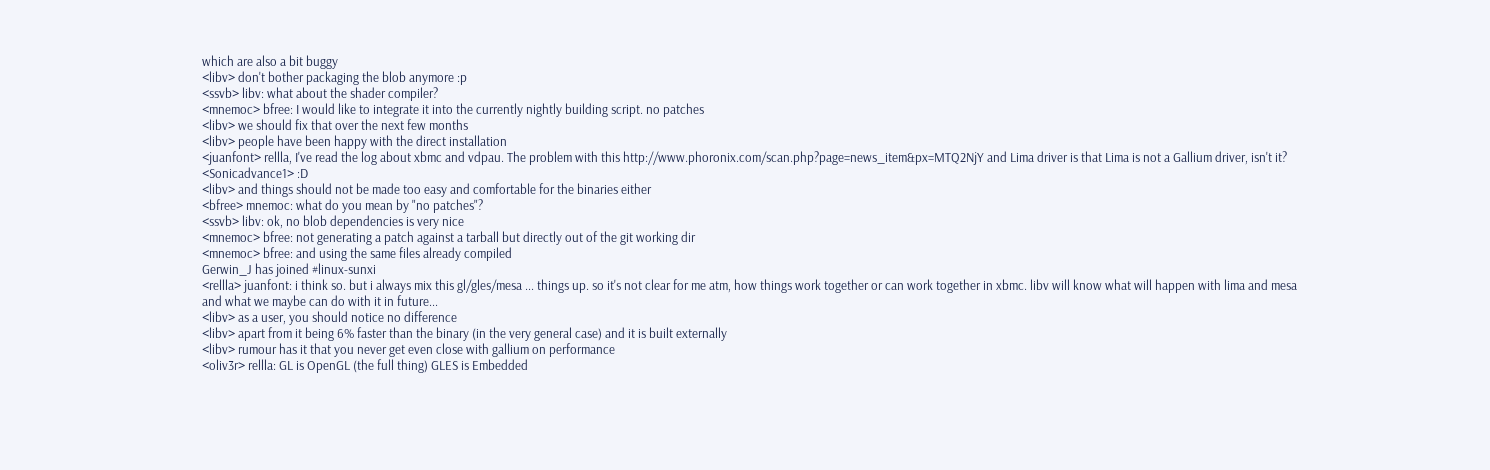which are also a bit buggy
<libv> don't bother packaging the blob anymore :p
<ssvb> libv: what about the shader compiler?
<mnemoc> bfree: I would like to integrate it into the currently nightly building script. no patches
<libv> we should fix that over the next few months
<libv> people have been happy with the direct installation
<juanfont> rellla, I've read the log about xbmc and vdpau. The problem with this http://www.phoronix.com/scan.php?page=news_item&px=MTQ2NjY and Lima driver is that Lima is not a Gallium driver, isn't it?
<Sonicadvance1> :D
<libv> and things should not be made too easy and comfortable for the binaries either
<bfree> mnemoc: what do you mean by "no patches"?
<ssvb> libv: ok, no blob dependencies is very nice
<mnemoc> bfree: not generating a patch against a tarball but directly out of the git working dir
<mnemoc> bfree: and using the same files already compiled
Gerwin_J has joined #linux-sunxi
<rellla> juanfont: i think so. but i always mix this gl/gles/mesa ... things up. so it's not clear for me atm, how things work together or can work together in xbmc. libv will know what will happen with lima and mesa and what we maybe can do with it in future...
<libv> as a user, you should notice no difference
<libv> apart from it being 6% faster than the binary (in the very general case) and it is built externally
<libv> rumour has it that you never get even close with gallium on performance
<oliv3r> rellla: GL is OpenGL (the full thing) GLES is Embedded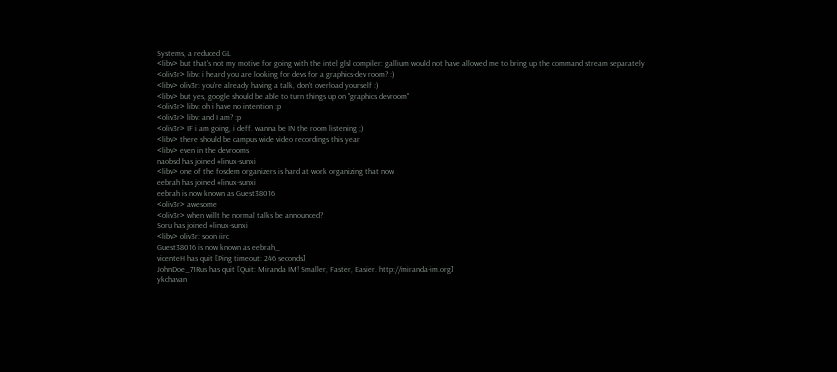Systems, a reduced GL
<libv> but that's not my motive for going with the intel glsl compiler: gallium would not have allowed me to bring up the command stream separately
<oliv3r> libv: i heard you are looking for devs for a graphics-dev room? :)
<libv> oliv3r: you're already having a talk, don't overload yourself :)
<libv> but yes, google should be able to turn things up on "graphics devroom"
<oliv3r> libv: oh i have no intention :p
<oliv3r> libv: and I am? :p
<oliv3r> IF i am going, i deff. wanna be IN the room listening ;)
<libv> there should be campus wide video recordings this year
<libv> even in the devrooms
naobsd has joined #linux-sunxi
<libv> one of the fosdem organizers is hard at work organizing that now
eebrah has joined #linux-sunxi
eebrah is now known as Guest38016
<oliv3r> awesome
<oliv3r> when willt he normal talks be announced?
Soru has joined #linux-sunxi
<libv> oliv3r: soon iirc
Guest38016 is now known as eebrah_
vicenteH has quit [Ping timeout: 246 seconds]
JohnDoe_71Rus has quit [Quit: Miranda IM! Smaller, Faster, Easier. http://miranda-im.org]
ykchavan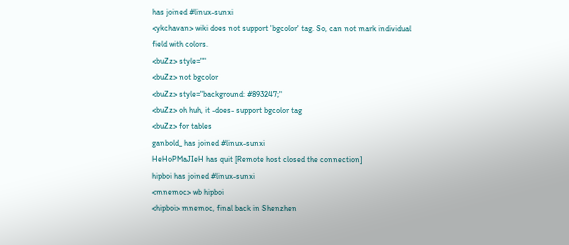has joined #linux-sunxi
<ykchavan> wiki does not support 'bgcolor' tag. So, can not mark individual field with colors.
<buZz> style=""
<buZz> not bgcolor
<buZz> style="background: #893247;"
<buZz> oh huh, it -does- support bgcolor tag
<buZz> for tables
ganbold_ has joined #linux-sunxi
HeHoPMaJIeH has quit [Remote host closed the connection]
hipboi has joined #linux-sunxi
<mnemoc> wb hipboi
<hipboi> mnemoc, final back in Shenzhen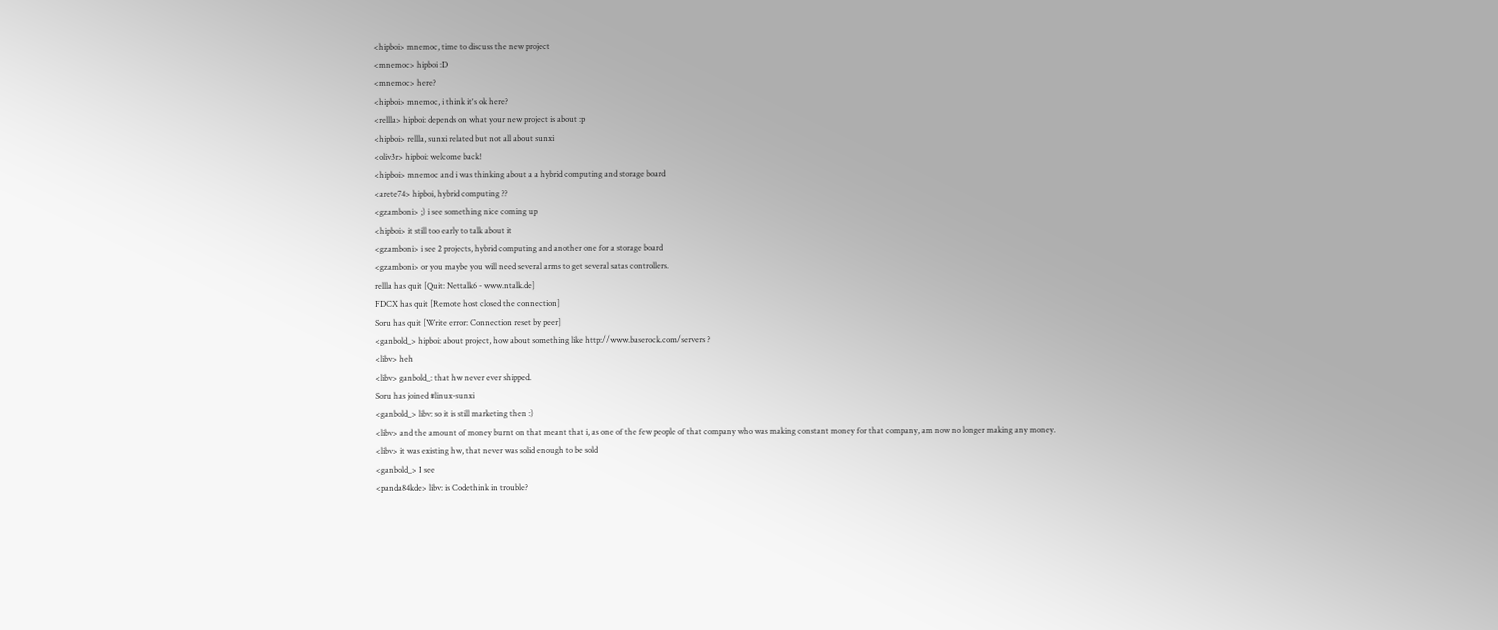<hipboi> mnemoc, time to discuss the new project
<mnemoc> hipboi :D
<mnemoc> here?
<hipboi> mnemoc, i think it's ok here?
<rellla> hipboi: depends on what your new project is about :p
<hipboi> rellla, sunxi related but not all about sunxi
<oliv3r> hipboi: welcome back!
<hipboi> mnemoc and i was thinking about a a hybrid computing and storage board
<arete74> hipboi, hybrid computing ??
<gzamboni> ;) i see something nice coming up
<hipboi> it still too early to talk about it
<gzamboni> i see 2 projects, hybrid computing and another one for a storage board
<gzamboni> or you maybe you will need several arms to get several satas controllers.
rellla has quit [Quit: Nettalk6 - www.ntalk.de]
FDCX has quit [Remote host closed the connection]
Soru has quit [Write error: Connection reset by peer]
<ganbold_> hipboi: about project, how about something like http://www.baserock.com/servers ?
<libv> heh
<libv> ganbold_: that hw never ever shipped.
Soru has joined #linux-sunxi
<ganbold_> libv: so it is still marketing then :)
<libv> and the amount of money burnt on that meant that i, as one of the few people of that company who was making constant money for that company, am now no longer making any money.
<libv> it was existing hw, that never was solid enough to be sold
<ganbold_> I see
<panda84kde> libv: is Codethink in trouble?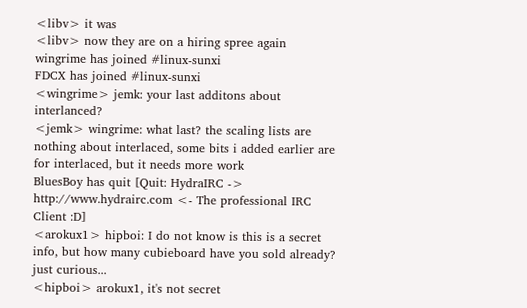<libv> it was
<libv> now they are on a hiring spree again
wingrime has joined #linux-sunxi
FDCX has joined #linux-sunxi
<wingrime> jemk: your last additons about interlanced?
<jemk> wingrime: what last? the scaling lists are nothing about interlaced, some bits i added earlier are for interlaced, but it needs more work
BluesBoy has quit [Quit: HydraIRC -> http://www.hydrairc.com <- The professional IRC Client :D]
<arokux1> hipboi: I do not know is this is a secret info, but how many cubieboard have you sold already? just curious...
<hipboi> arokux1, it's not secret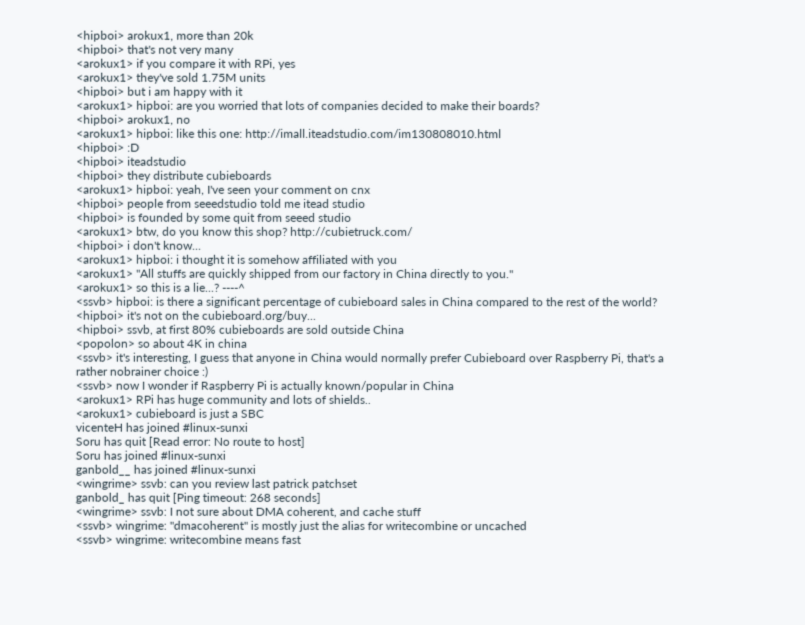<hipboi> arokux1, more than 20k
<hipboi> that's not very many
<arokux1> if you compare it with RPi, yes
<arokux1> they've sold 1.75M units
<hipboi> but i am happy with it
<arokux1> hipboi: are you worried that lots of companies decided to make their boards?
<hipboi> arokux1, no
<arokux1> hipboi: like this one: http://imall.iteadstudio.com/im130808010.html
<hipboi> :D
<hipboi> iteadstudio
<hipboi> they distribute cubieboards
<arokux1> hipboi: yeah, I've seen your comment on cnx
<hipboi> people from seeedstudio told me itead studio
<hipboi> is founded by some quit from seeed studio
<arokux1> btw, do you know this shop? http://cubietruck.com/
<hipboi> i don't know...
<arokux1> hipboi: i thought it is somehow affiliated with you
<arokux1> "All stuffs are quickly shipped from our factory in China directly to you."
<arokux1> so this is a lie...? ----^
<ssvb> hipboi: is there a significant percentage of cubieboard sales in China compared to the rest of the world?
<hipboi> it's not on the cubieboard.org/buy...
<hipboi> ssvb, at first 80% cubieboards are sold outside China
<popolon> so about 4K in china
<ssvb> it's interesting, I guess that anyone in China would normally prefer Cubieboard over Raspberry Pi, that's a rather nobrainer choice :)
<ssvb> now I wonder if Raspberry Pi is actually known/popular in China
<arokux1> RPi has huge community and lots of shields..
<arokux1> cubieboard is just a SBC
vicenteH has joined #linux-sunxi
Soru has quit [Read error: No route to host]
Soru has joined #linux-sunxi
ganbold__ has joined #linux-sunxi
<wingrime> ssvb: can you review last patrick patchset
ganbold_ has quit [Ping timeout: 268 seconds]
<wingrime> ssvb: I not sure about DMA coherent, and cache stuff
<ssvb> wingrime: "dmacoherent" is mostly just the alias for writecombine or uncached
<ssvb> wingrime: writecombine means fast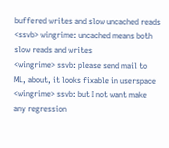buffered writes and slow uncached reads
<ssvb> wingrime: uncached means both slow reads and writes
<wingrime> ssvb: please send mail to ML, about, it looks fixable in userspace
<wingrime> ssvb: but I not want make any regression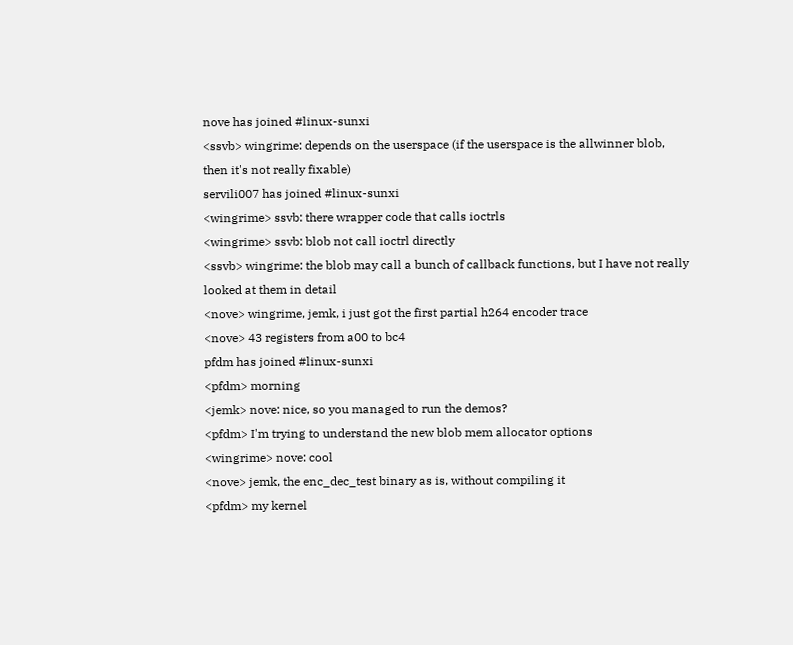nove has joined #linux-sunxi
<ssvb> wingrime: depends on the userspace (if the userspace is the allwinner blob, then it's not really fixable)
servili007 has joined #linux-sunxi
<wingrime> ssvb: there wrapper code that calls ioctrls
<wingrime> ssvb: blob not call ioctrl directly
<ssvb> wingrime: the blob may call a bunch of callback functions, but I have not really looked at them in detail
<nove> wingrime, jemk, i just got the first partial h264 encoder trace
<nove> 43 registers from a00 to bc4
pfdm has joined #linux-sunxi
<pfdm> morning
<jemk> nove: nice, so you managed to run the demos?
<pfdm> I'm trying to understand the new blob mem allocator options
<wingrime> nove: cool
<nove> jemk, the enc_dec_test binary as is, without compiling it
<pfdm> my kernel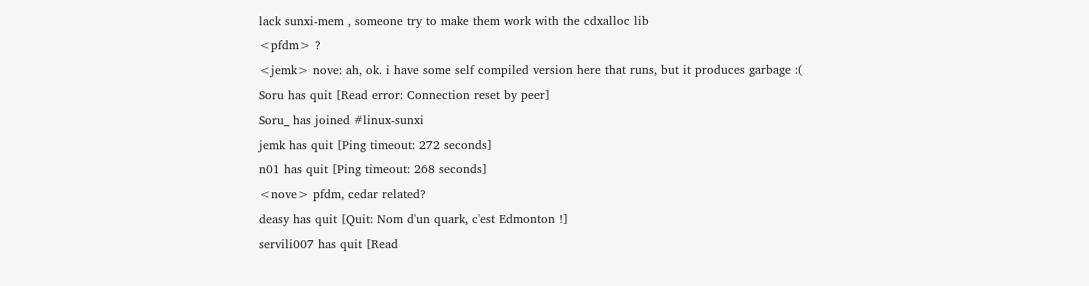lack sunxi-mem , someone try to make them work with the cdxalloc lib
<pfdm> ?
<jemk> nove: ah, ok. i have some self compiled version here that runs, but it produces garbage :(
Soru has quit [Read error: Connection reset by peer]
Soru_ has joined #linux-sunxi
jemk has quit [Ping timeout: 272 seconds]
n01 has quit [Ping timeout: 268 seconds]
<nove> pfdm, cedar related?
deasy has quit [Quit: Nom d'un quark, c'est Edmonton !]
servili007 has quit [Read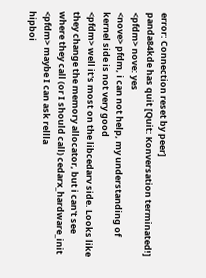error: Connection reset by peer]
panda84kde has quit [Quit: Konversation terminated!]
<pfdm> nove: yes
<nove> pfdm, i can not help, my understanding of kernel side is not very good
<pfdm> well it's most on the libcedarv side. Looks like they change the memory allocator, but i can't see where they call (or I should call) cedarx_hardware_init
<pfdm> maybe I can ask rellla
hipboi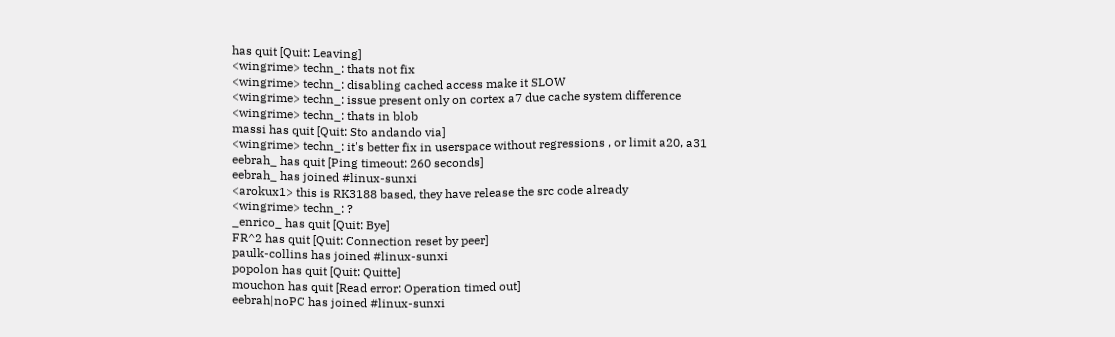has quit [Quit: Leaving]
<wingrime> techn_: thats not fix
<wingrime> techn_: disabling cached access make it SLOW
<wingrime> techn_: issue present only on cortex a7 due cache system difference
<wingrime> techn_: thats in blob
massi has quit [Quit: Sto andando via]
<wingrime> techn_: it's better fix in userspace without regressions , or limit a20, a31
eebrah_ has quit [Ping timeout: 260 seconds]
eebrah_ has joined #linux-sunxi
<arokux1> this is RK3188 based, they have release the src code already
<wingrime> techn_: ?
_enrico_ has quit [Quit: Bye]
FR^2 has quit [Quit: Connection reset by peer]
paulk-collins has joined #linux-sunxi
popolon has quit [Quit: Quitte]
mouchon has quit [Read error: Operation timed out]
eebrah|noPC has joined #linux-sunxi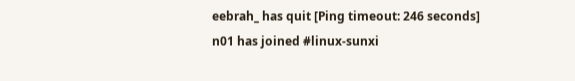eebrah_ has quit [Ping timeout: 246 seconds]
n01 has joined #linux-sunxi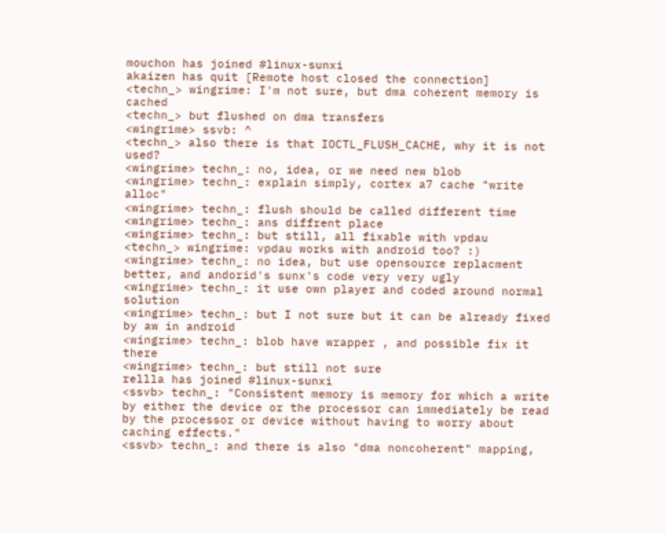mouchon has joined #linux-sunxi
akaizen has quit [Remote host closed the connection]
<techn_> wingrime: I'm not sure, but dma coherent memory is cached
<techn_> but flushed on dma transfers
<wingrime> ssvb: ^
<techn_> also there is that IOCTL_FLUSH_CACHE, why it is not used?
<wingrime> techn_: no, idea, or we need new blob
<wingrime> techn_: explain simply, cortex a7 cache "write alloc"
<wingrime> techn_: flush should be called different time
<wingrime> techn_: ans diffrent place
<wingrime> techn_: but still, all fixable with vpdau
<techn_> wingrime: vpdau works with android too? :)
<wingrime> techn_: no idea, but use opensource replacment better, and andorid's sunx's code very very ugly
<wingrime> techn_: it use own player and coded around normal solution
<wingrime> techn_: but I not sure but it can be already fixed by aw in android
<wingrime> techn_: blob have wrapper , and possible fix it there
<wingrime> techn_: but still not sure
rellla has joined #linux-sunxi
<ssvb> techn_: "Consistent memory is memory for which a write by either the device or the processor can immediately be read by the processor or device without having to worry about caching effects."
<ssvb> techn_: and there is also "dma noncoherent" mapping,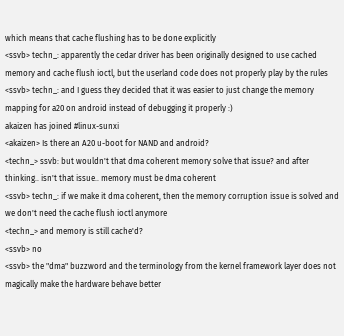which means that cache flushing has to be done explicitly
<ssvb> techn_: apparently the cedar driver has been originally designed to use cached memory and cache flush ioctl, but the userland code does not properly play by the rules
<ssvb> techn_: and I guess they decided that it was easier to just change the memory mapping for a20 on android instead of debugging it properly :)
akaizen has joined #linux-sunxi
<akaizen> Is there an A20 u-boot for NAND and android?
<techn_> ssvb: but wouldn't that dma coherent memory solve that issue? and after thinking.. isn't that issue.. memory must be dma coherent
<ssvb> techn_: if we make it dma coherent, then the memory corruption issue is solved and we don't need the cache flush ioctl anymore
<techn_> and memory is still cache'd?
<ssvb> no
<ssvb> the "dma" buzzword and the terminology from the kernel framework layer does not magically make the hardware behave better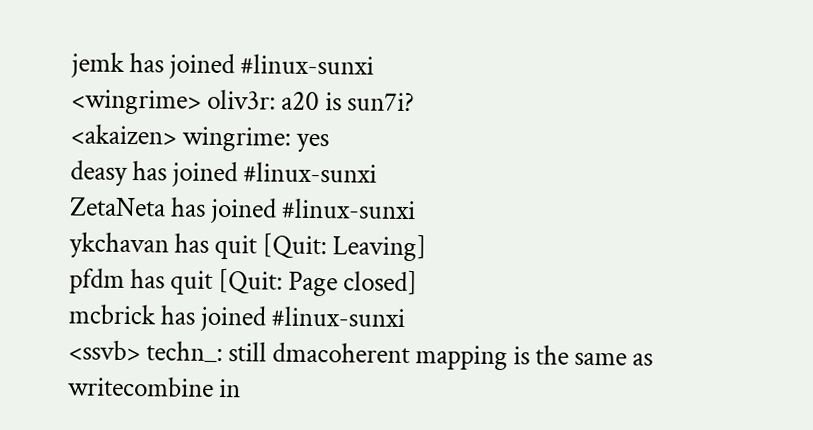jemk has joined #linux-sunxi
<wingrime> oliv3r: a20 is sun7i?
<akaizen> wingrime: yes
deasy has joined #linux-sunxi
ZetaNeta has joined #linux-sunxi
ykchavan has quit [Quit: Leaving]
pfdm has quit [Quit: Page closed]
mcbrick has joined #linux-sunxi
<ssvb> techn_: still dmacoherent mapping is the same as writecombine in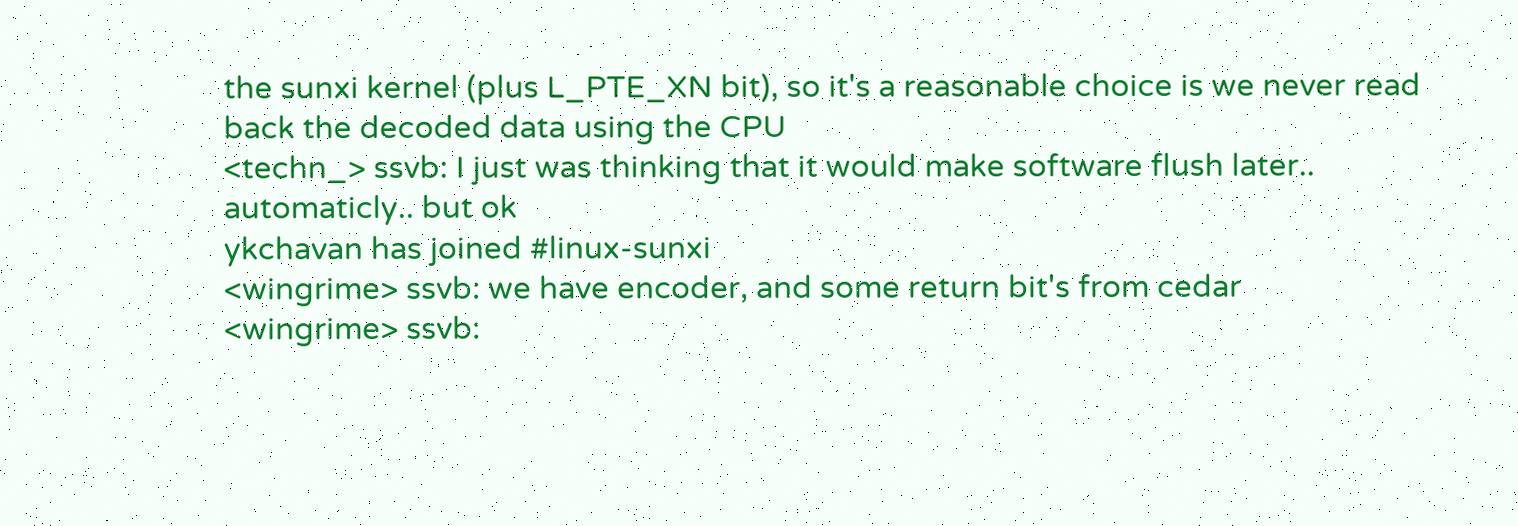the sunxi kernel (plus L_PTE_XN bit), so it's a reasonable choice is we never read back the decoded data using the CPU
<techn_> ssvb: I just was thinking that it would make software flush later.. automaticly.. but ok
ykchavan has joined #linux-sunxi
<wingrime> ssvb: we have encoder, and some return bit's from cedar
<wingrime> ssvb: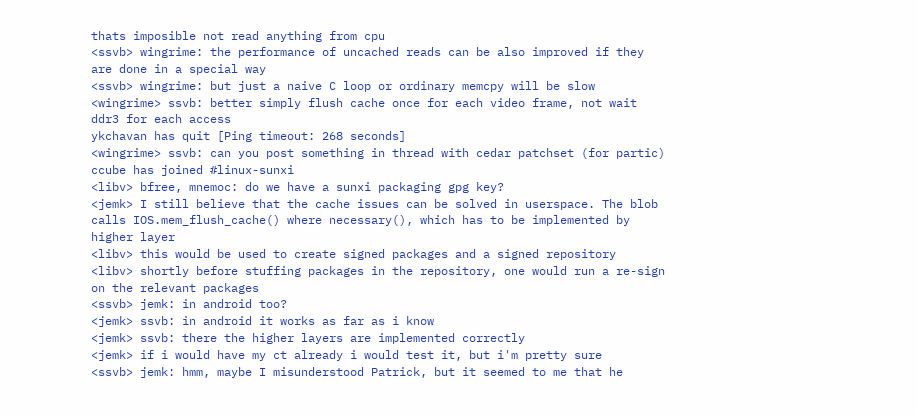thats imposible not read anything from cpu
<ssvb> wingrime: the performance of uncached reads can be also improved if they are done in a special way
<ssvb> wingrime: but just a naive C loop or ordinary memcpy will be slow
<wingrime> ssvb: better simply flush cache once for each video frame, not wait ddr3 for each access
ykchavan has quit [Ping timeout: 268 seconds]
<wingrime> ssvb: can you post something in thread with cedar patchset (for partic)
ccube has joined #linux-sunxi
<libv> bfree, mnemoc: do we have a sunxi packaging gpg key?
<jemk> I still believe that the cache issues can be solved in userspace. The blob calls IOS.mem_flush_cache() where necessary(), which has to be implemented by higher layer
<libv> this would be used to create signed packages and a signed repository
<libv> shortly before stuffing packages in the repository, one would run a re-sign on the relevant packages
<ssvb> jemk: in android too?
<jemk> ssvb: in android it works as far as i know
<jemk> ssvb: there the higher layers are implemented correctly
<jemk> if i would have my ct already i would test it, but i'm pretty sure
<ssvb> jemk: hmm, maybe I misunderstood Patrick, but it seemed to me that he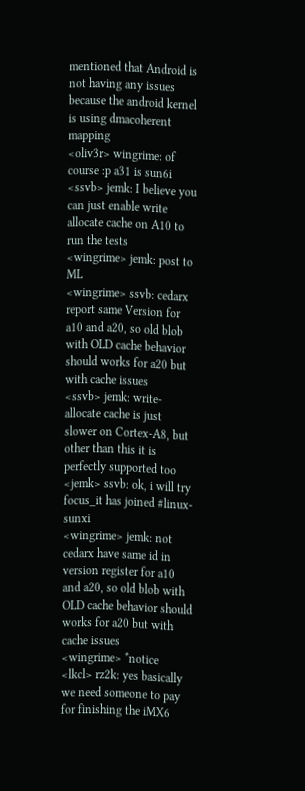mentioned that Android is not having any issues because the android kernel is using dmacoherent mapping
<oliv3r> wingrime: of course :p a31 is sun6i
<ssvb> jemk: I believe you can just enable write allocate cache on A10 to run the tests
<wingrime> jemk: post to ML
<wingrime> ssvb: cedarx report same Version for a10 and a20, so old blob with OLD cache behavior should works for a20 but with cache issues
<ssvb> jemk: write-allocate cache is just slower on Cortex-A8, but other than this it is perfectly supported too
<jemk> ssvb: ok, i will try
focus_it has joined #linux-sunxi
<wingrime> jemk: not cedarx have same id in version register for a10 and a20, so old blob with OLD cache behavior should works for a20 but with cache issues
<wingrime> *notice
<lkcl> rz2k: yes basically we need someone to pay for finishing the iMX6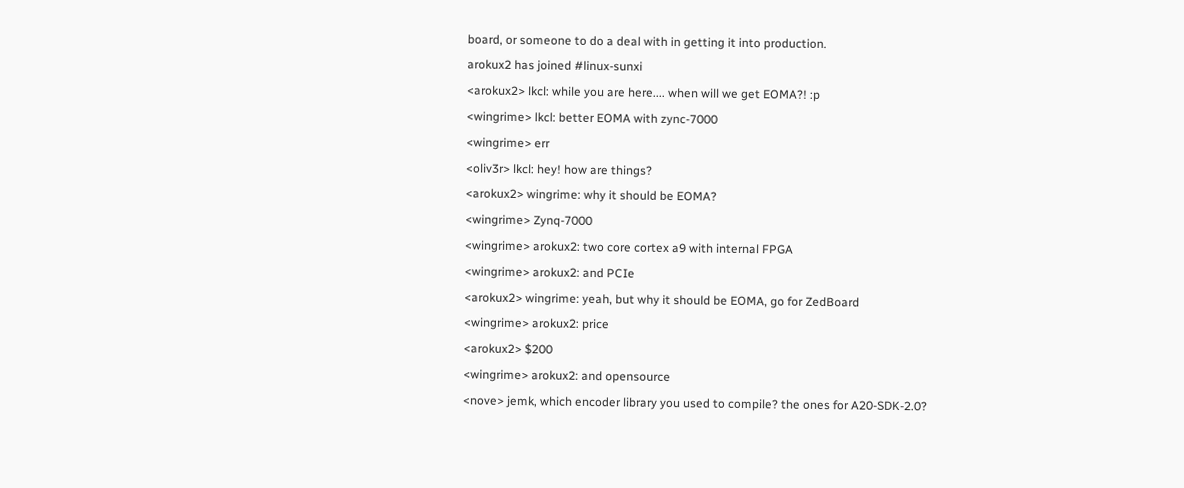board, or someone to do a deal with in getting it into production.
arokux2 has joined #linux-sunxi
<arokux2> lkcl: while you are here.... when will we get EOMA?! :p
<wingrime> lkcl: better EOMA with zync-7000
<wingrime> err
<oliv3r> lkcl: hey! how are things?
<arokux2> wingrime: why it should be EOMA?
<wingrime> Zynq-7000
<wingrime> arokux2: two core cortex a9 with internal FPGA
<wingrime> arokux2: and PCIe
<arokux2> wingrime: yeah, but why it should be EOMA, go for ZedBoard
<wingrime> arokux2: price
<arokux2> $200
<wingrime> arokux2: and opensource
<nove> jemk, which encoder library you used to compile? the ones for A20-SDK-2.0?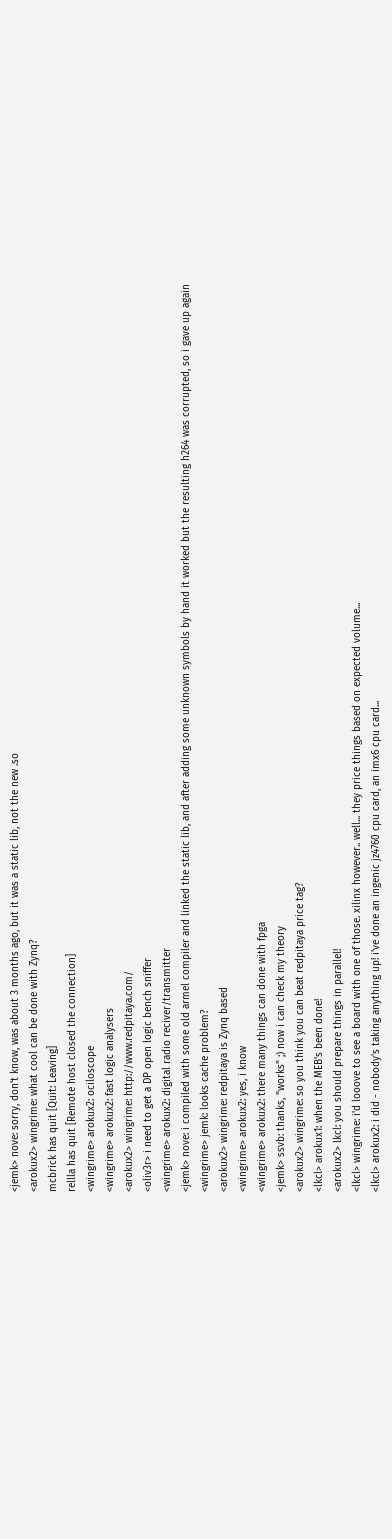<jemk> nove: sorry, don't know, was about 3 months ago, but it was a static lib, not the new .so
<arokux2> wingrime: what cool can be done with Zynq?
mcbrick has quit [Quit: Leaving]
rellla has quit [Remote host closed the connection]
<wingrime> arokux2: ociloscope
<wingrime> arokux2: fast logic analysers
<arokux2> wingrime: http://www.redpitaya.com/
<oliv3r> i need to get a DP open logic bench sniffer
<wingrime> arokux2: digital radio reciver/transmitter
<jemk> nove: i compiled with some old armel compiler and linked the static lib, and after adding some unknown symbols by hand it worked but the resulting h264 was corrupted, so i gave up again
<wingrime> jemk: looks cache problem?
<arokux2> wingrime: redpitaya is Zynq based
<wingrime> arokux2: yes, i know
<wingrime> arokux2: there many things can done with fpga
<jemk> ssvb: thanks, "works" ;) now i can check my theory
<arokux2> wingrime: so you think you can beat redpitaya price tag?
<lkcl> arokux1: when the MEB's been done!
<arokux2> lkcl: you should prepare things in parallel!
<lkcl> wingrime: i'd looove to see a board with one of those. xilinx however.. well... they price things based on expected volume...
<lkcl> arokux2: i did - nobody's taking anything up! i've done an ingenic jz4760 cpu card, an imx6 cpu card...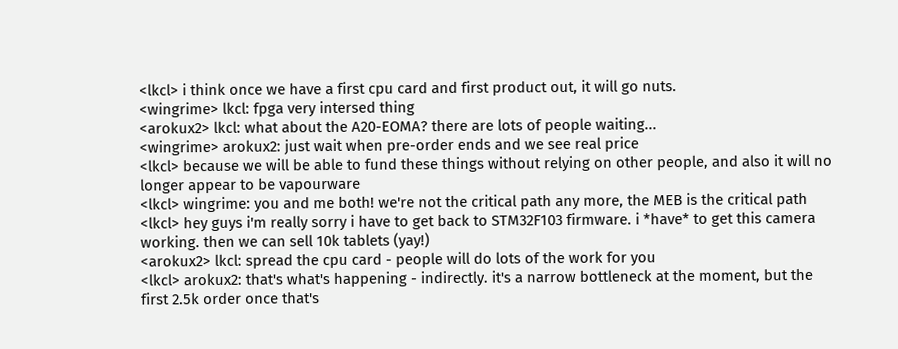<lkcl> i think once we have a first cpu card and first product out, it will go nuts.
<wingrime> lkcl: fpga very intersed thing
<arokux2> lkcl: what about the A20-EOMA? there are lots of people waiting...
<wingrime> arokux2: just wait when pre-order ends and we see real price
<lkcl> because we will be able to fund these things without relying on other people, and also it will no longer appear to be vapourware
<lkcl> wingrime: you and me both! we're not the critical path any more, the MEB is the critical path
<lkcl> hey guys i'm really sorry i have to get back to STM32F103 firmware. i *have* to get this camera working. then we can sell 10k tablets (yay!)
<arokux2> lkcl: spread the cpu card - people will do lots of the work for you
<lkcl> arokux2: that's what's happening - indirectly. it's a narrow bottleneck at the moment, but the first 2.5k order once that's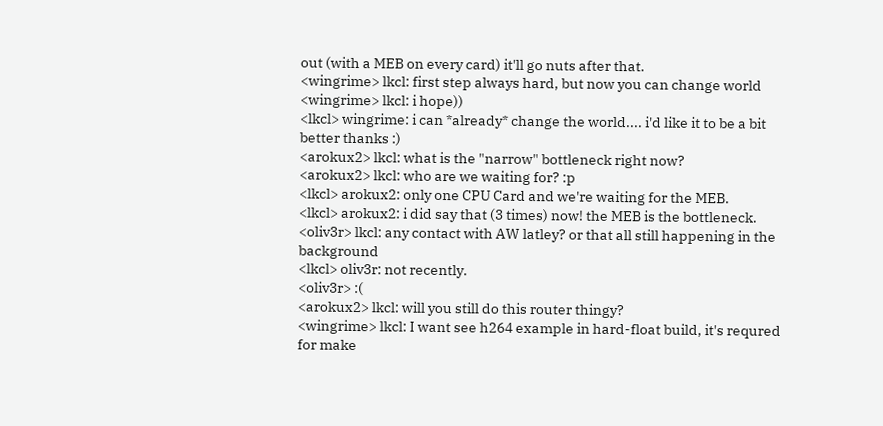out (with a MEB on every card) it'll go nuts after that.
<wingrime> lkcl: first step always hard, but now you can change world
<wingrime> lkcl: i hope))
<lkcl> wingrime: i can *already* change the world.... i'd like it to be a bit better thanks :)
<arokux2> lkcl: what is the "narrow" bottleneck right now?
<arokux2> lkcl: who are we waiting for? :p
<lkcl> arokux2: only one CPU Card and we're waiting for the MEB.
<lkcl> arokux2: i did say that (3 times) now! the MEB is the bottleneck.
<oliv3r> lkcl: any contact with AW latley? or that all still happening in the background
<lkcl> oliv3r: not recently.
<oliv3r> :(
<arokux2> lkcl: will you still do this router thingy?
<wingrime> lkcl: I want see h264 example in hard-float build, it's requred for make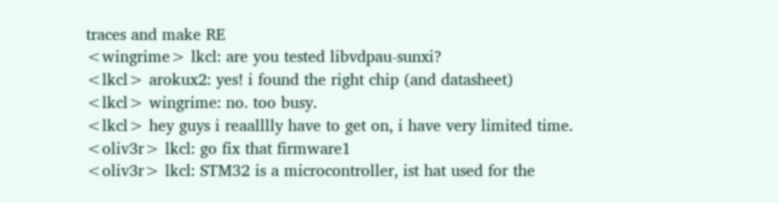traces and make RE
<wingrime> lkcl: are you tested libvdpau-sunxi?
<lkcl> arokux2: yes! i found the right chip (and datasheet)
<lkcl> wingrime: no. too busy.
<lkcl> hey guys i reaalllly have to get on, i have very limited time.
<oliv3r> lkcl: go fix that firmware1
<oliv3r> lkcl: STM32 is a microcontroller, ist hat used for the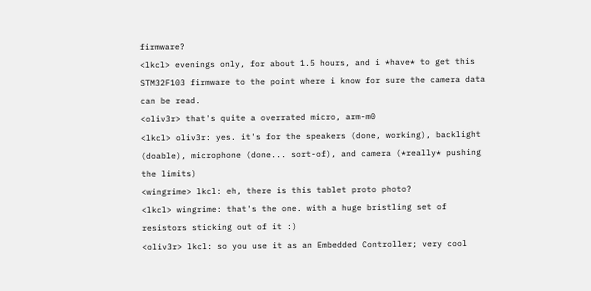firmware?
<lkcl> evenings only, for about 1.5 hours, and i *have* to get this STM32F103 firmware to the point where i know for sure the camera data can be read.
<oliv3r> that's quite a overrated micro, arm-m0
<lkcl> oliv3r: yes. it's for the speakers (done, working), backlight (doable), microphone (done... sort-of), and camera (*really* pushing the limits)
<wingrime> lkcl: eh, there is this tablet proto photo?
<lkcl> wingrime: that's the one. with a huge bristling set of resistors sticking out of it :)
<oliv3r> lkcl: so you use it as an Embedded Controller; very cool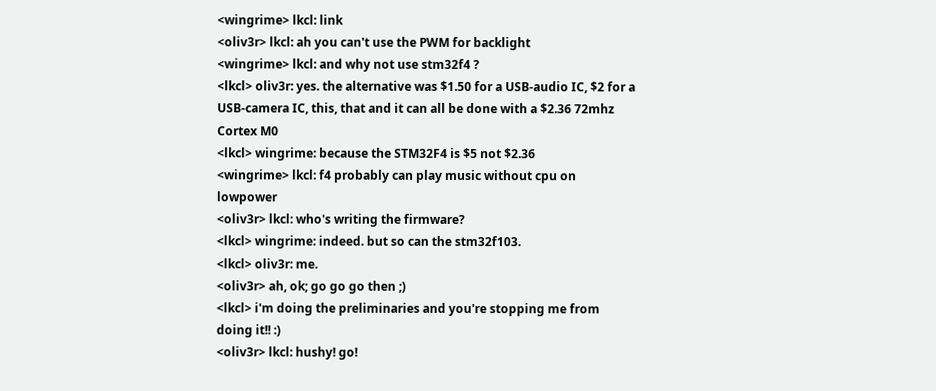<wingrime> lkcl: link
<oliv3r> lkcl: ah you can't use the PWM for backlight
<wingrime> lkcl: and why not use stm32f4 ?
<lkcl> oliv3r: yes. the alternative was $1.50 for a USB-audio IC, $2 for a USB-camera IC, this, that and it can all be done with a $2.36 72mhz Cortex M0
<lkcl> wingrime: because the STM32F4 is $5 not $2.36
<wingrime> lkcl: f4 probably can play music without cpu on lowpower
<oliv3r> lkcl: who's writing the firmware?
<lkcl> wingrime: indeed. but so can the stm32f103.
<lkcl> oliv3r: me.
<oliv3r> ah, ok; go go go then ;)
<lkcl> i'm doing the preliminaries and you're stopping me from doing it!! :)
<oliv3r> lkcl: hushy! go!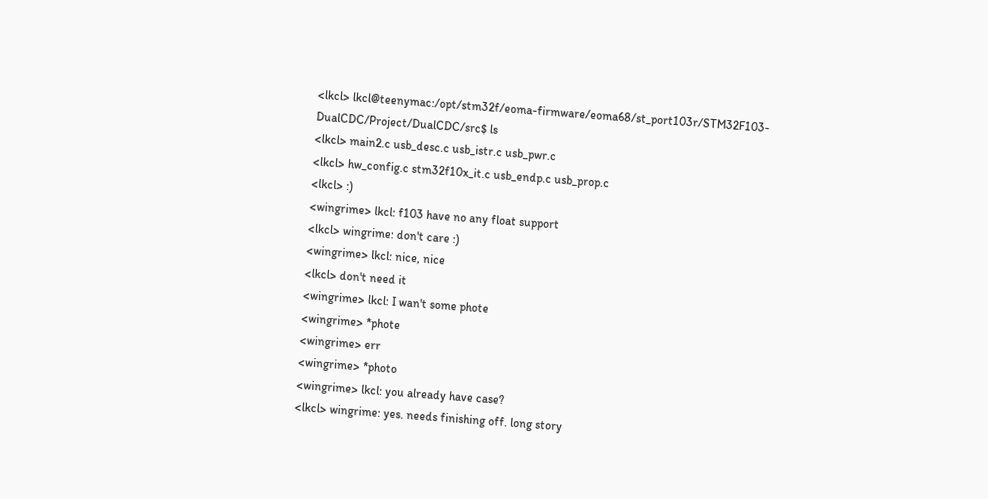<lkcl> lkcl@teenymac:/opt/stm32f/eoma-firmware/eoma68/st_port103r/STM32F103-DualCDC/Project/DualCDC/src$ ls
<lkcl> main2.c usb_desc.c usb_istr.c usb_pwr.c
<lkcl> hw_config.c stm32f10x_it.c usb_endp.c usb_prop.c
<lkcl> :)
<wingrime> lkcl: f103 have no any float support
<lkcl> wingrime: don't care :)
<wingrime> lkcl: nice, nice
<lkcl> don't need it
<wingrime> lkcl: I wan't some phote
<wingrime> *phote
<wingrime> err
<wingrime> *photo
<wingrime> lkcl: you already have case?
<lkcl> wingrime: yes. needs finishing off. long story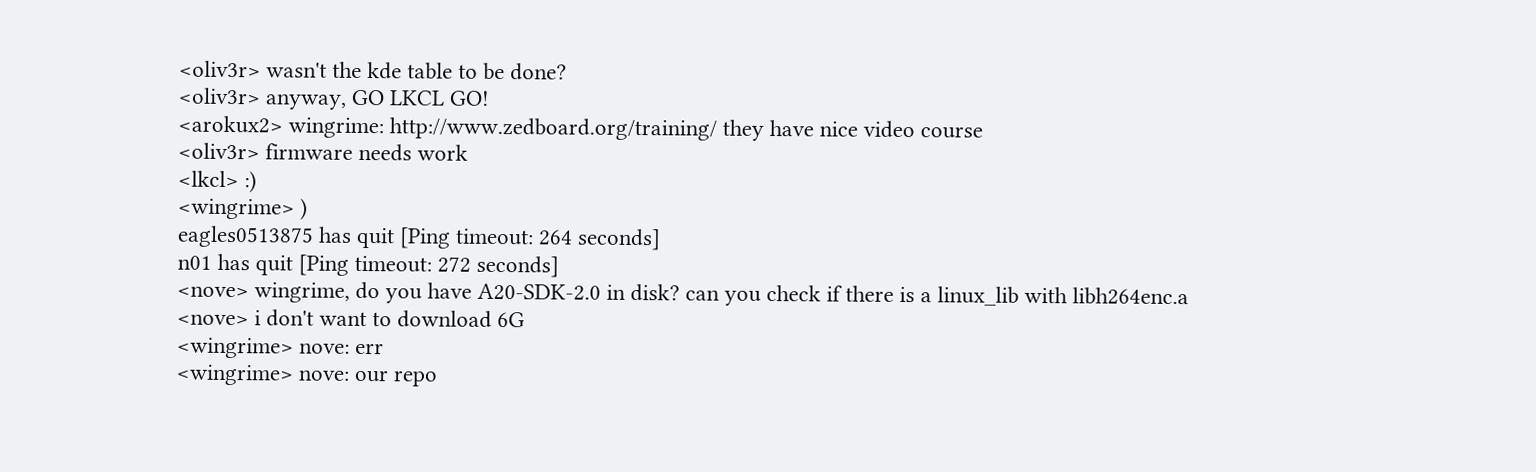<oliv3r> wasn't the kde table to be done?
<oliv3r> anyway, GO LKCL GO!
<arokux2> wingrime: http://www.zedboard.org/training/ they have nice video course
<oliv3r> firmware needs work
<lkcl> :)
<wingrime> )
eagles0513875 has quit [Ping timeout: 264 seconds]
n01 has quit [Ping timeout: 272 seconds]
<nove> wingrime, do you have A20-SDK-2.0 in disk? can you check if there is a linux_lib with libh264enc.a
<nove> i don't want to download 6G
<wingrime> nove: err
<wingrime> nove: our repo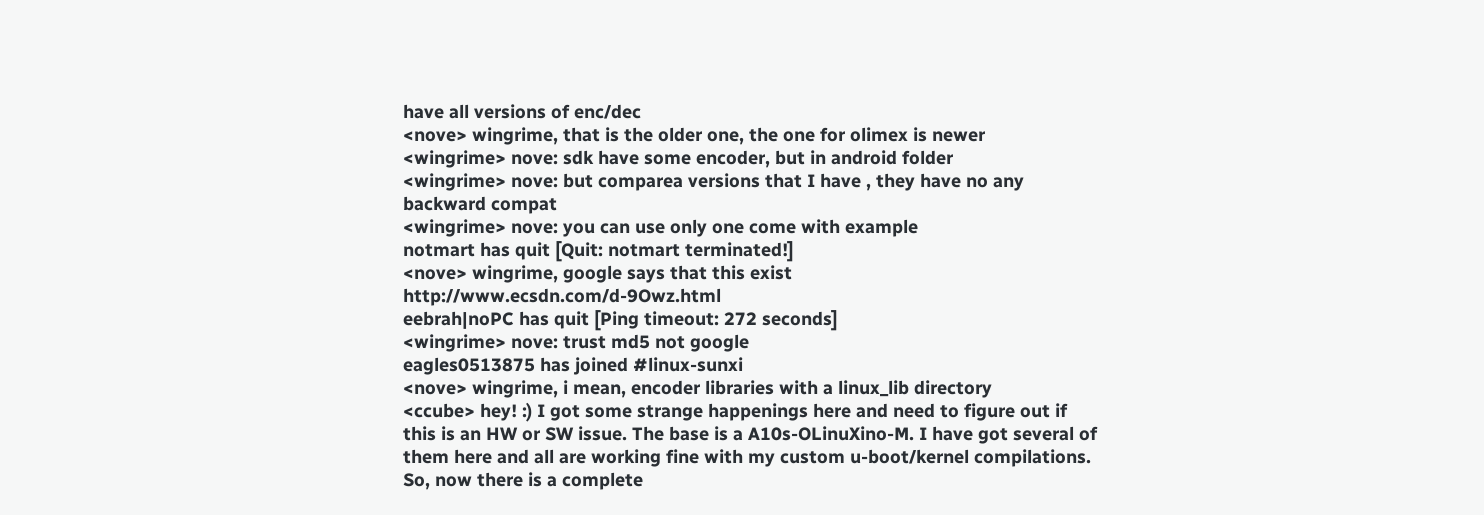have all versions of enc/dec
<nove> wingrime, that is the older one, the one for olimex is newer
<wingrime> nove: sdk have some encoder, but in android folder
<wingrime> nove: but comparea versions that I have , they have no any backward compat
<wingrime> nove: you can use only one come with example
notmart has quit [Quit: notmart terminated!]
<nove> wingrime, google says that this exist http://www.ecsdn.com/d-9Owz.html
eebrah|noPC has quit [Ping timeout: 272 seconds]
<wingrime> nove: trust md5 not google
eagles0513875 has joined #linux-sunxi
<nove> wingrime, i mean, encoder libraries with a linux_lib directory
<ccube> hey! :) I got some strange happenings here and need to figure out if this is an HW or SW issue. The base is a A10s-OLinuXino-M. I have got several of them here and all are working fine with my custom u-boot/kernel compilations. So, now there is a complete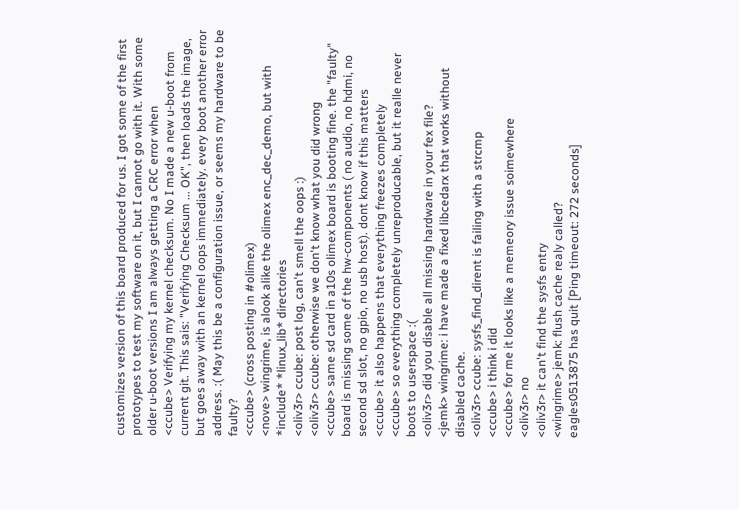customizes version of this board produced for us. I got some of the first prototypes to test my software on it, but I cannot go with it. With some older u-boot versions I am always getting a CRC error when
<ccube> Verifying my kernel checksum. No I made a new u-boot from current git. This sais: "Verifying Checksum ... OK", then loads the image, but goes away with an kernel oops immediately. every boot another error address. :( May this be a configuration issue, or seems my hardware to be faulty?
<ccube> (cross posting in #olimex)
<nove> wingrime, is alook alike the olimex enc_dec_demo, but with *include* *linux_lib* directories
<oliv3r> ccube: post log, can't smell the oops :)
<oliv3r> ccube: otherwise we don't know what you did wrong
<ccube> same sd card in a10s olimex board is booting fine. the "faulty" board is missing some of the hw-components ( no audio, no hdmi, no second sd slot, no gpio, no usb host). dont know if this matters
<ccube> it also happens that everything freezes completely
<ccube> so everything completely unreproducable, but it realle never boots to userspace :(
<oliv3r> did you disable all missing hardware in your fex file?
<jemk> wingrime: i have made a fixed libcedarx that works without disabled cache.
<oliv3r> ccube: sysfs_find_dirent is failing with a strcmp
<ccube> i think i did
<ccube> for me it looks like a memeory issue soimewhere
<oliv3r> no
<oliv3r> it can't find the sysfs entry
<wingrime> jemk: flush cache realy called?
eagles0513875 has quit [Ping timeout: 272 seconds]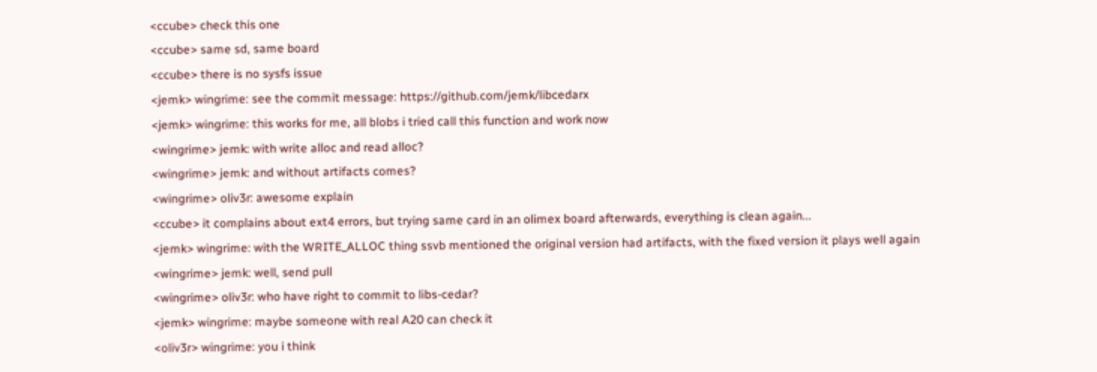<ccube> check this one
<ccube> same sd, same board
<ccube> there is no sysfs issue
<jemk> wingrime: see the commit message: https://github.com/jemk/libcedarx
<jemk> wingrime: this works for me, all blobs i tried call this function and work now
<wingrime> jemk: with write alloc and read alloc?
<wingrime> jemk: and without artifacts comes?
<wingrime> oliv3r: awesome explain
<ccube> it complains about ext4 errors, but trying same card in an olimex board afterwards, everything is clean again...
<jemk> wingrime: with the WRITE_ALLOC thing ssvb mentioned the original version had artifacts, with the fixed version it plays well again
<wingrime> jemk: well, send pull
<wingrime> oliv3r: who have right to commit to libs-cedar?
<jemk> wingrime: maybe someone with real A20 can check it
<oliv3r> wingrime: you i think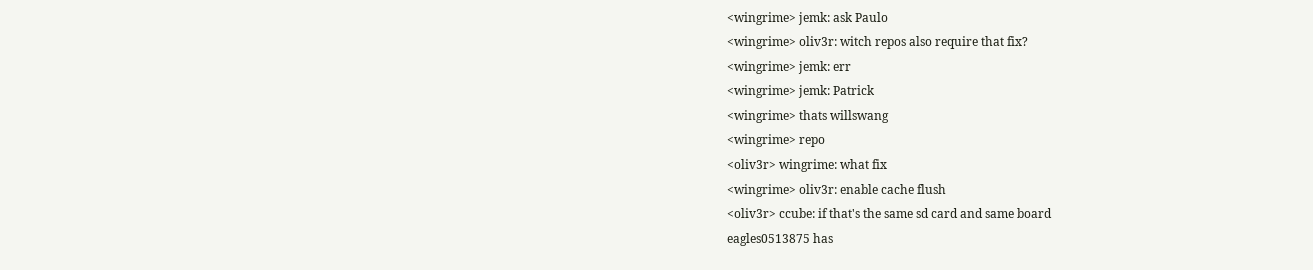<wingrime> jemk: ask Paulo
<wingrime> oliv3r: witch repos also require that fix?
<wingrime> jemk: err
<wingrime> jemk: Patrick
<wingrime> thats willswang
<wingrime> repo
<oliv3r> wingrime: what fix
<wingrime> oliv3r: enable cache flush
<oliv3r> ccube: if that's the same sd card and same board
eagles0513875 has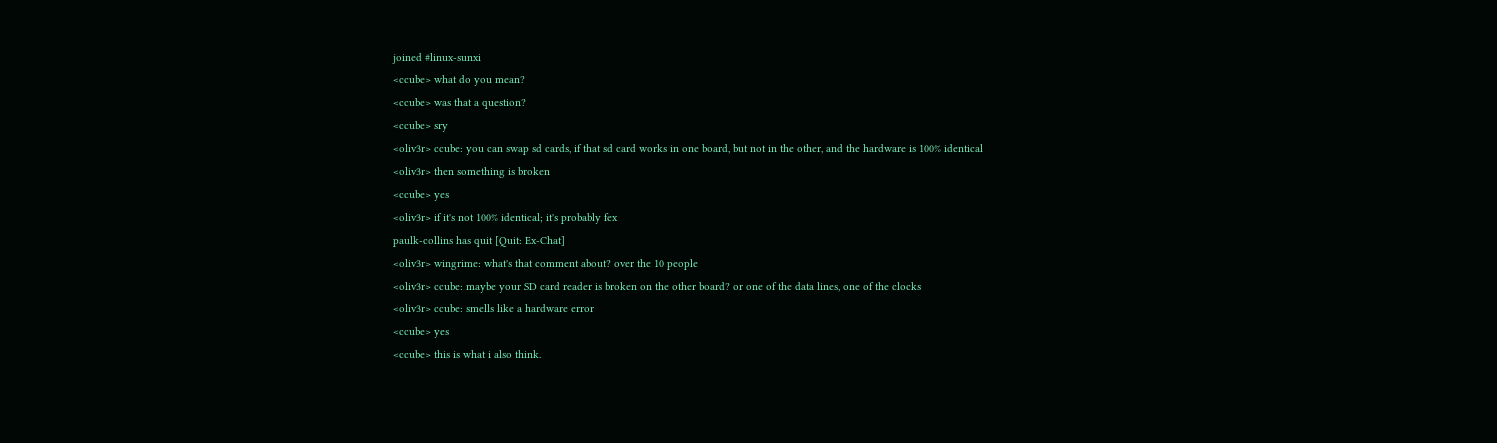joined #linux-sunxi
<ccube> what do you mean?
<ccube> was that a question?
<ccube> sry
<oliv3r> ccube: you can swap sd cards, if that sd card works in one board, but not in the other, and the hardware is 100% identical
<oliv3r> then something is broken
<ccube> yes
<oliv3r> if it's not 100% identical; it's probably fex
paulk-collins has quit [Quit: Ex-Chat]
<oliv3r> wingrime: what's that comment about? over the 10 people
<oliv3r> ccube: maybe your SD card reader is broken on the other board? or one of the data lines, one of the clocks
<oliv3r> ccube: smells like a hardware error
<ccube> yes
<ccube> this is what i also think.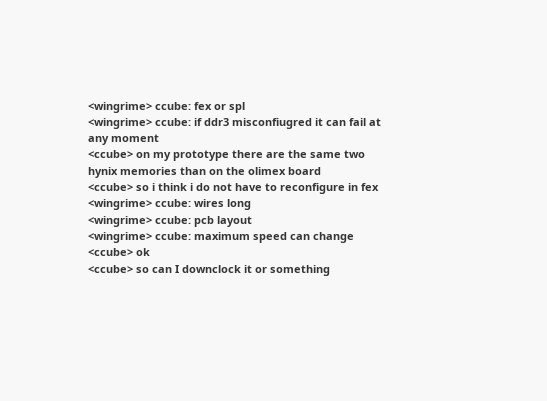<wingrime> ccube: fex or spl
<wingrime> ccube: if ddr3 misconfiugred it can fail at any moment
<ccube> on my prototype there are the same two hynix memories than on the olimex board
<ccube> so i think i do not have to reconfigure in fex
<wingrime> ccube: wires long
<wingrime> ccube: pcb layout
<wingrime> ccube: maximum speed can change
<ccube> ok
<ccube> so can I downclock it or something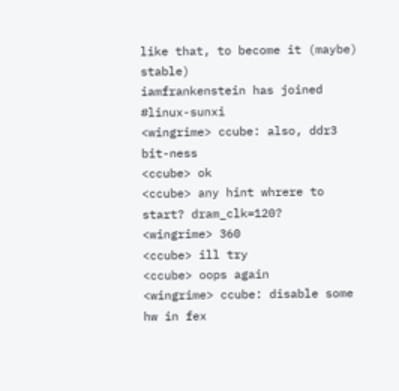like that, to become it (maybe) stable)
iamfrankenstein has joined #linux-sunxi
<wingrime> ccube: also, ddr3 bit-ness
<ccube> ok
<ccube> any hint whrere to start? dram_clk=120?
<wingrime> 360
<ccube> ill try
<ccube> oops again
<wingrime> ccube: disable some hw in fex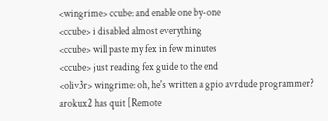<wingrime> ccube: and enable one by-one
<ccube> i disabled almost everything
<ccube> will paste my fex in few minutes
<ccube> just reading fex guide to the end
<oliv3r> wingrime: oh, he's written a gpio avrdude programmer?
arokux2 has quit [Remote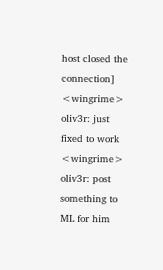host closed the connection]
<wingrime> oliv3r: just fixed to work
<wingrime> oliv3r: post something to ML for him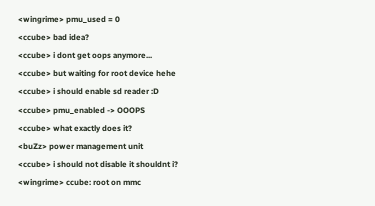<wingrime> pmu_used = 0
<ccube> bad idea?
<ccube> i dont get oops anymore...
<ccube> but waiting for root device hehe
<ccube> i should enable sd reader :D
<ccube> pmu_enabled -> OOOPS
<ccube> what exactly does it?
<buZz> power management unit
<ccube> i should not disable it shouldnt i?
<wingrime> ccube: root on mmc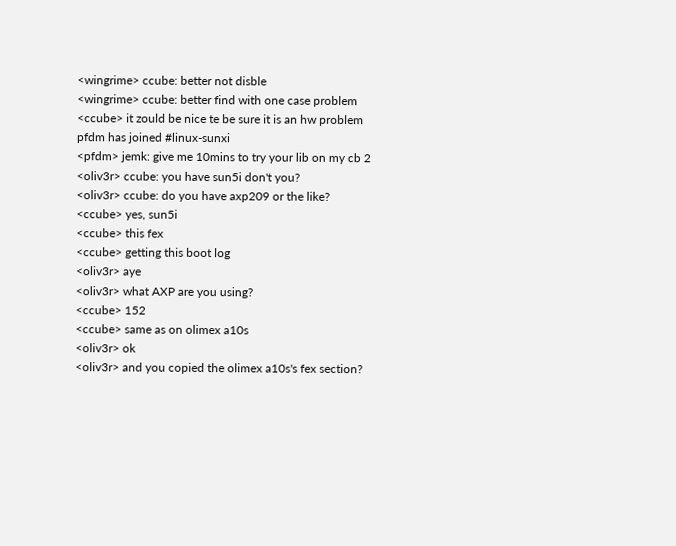<wingrime> ccube: better not disble
<wingrime> ccube: better find with one case problem
<ccube> it zould be nice te be sure it is an hw problem
pfdm has joined #linux-sunxi
<pfdm> jemk: give me 10mins to try your lib on my cb 2
<oliv3r> ccube: you have sun5i don't you?
<oliv3r> ccube: do you have axp209 or the like?
<ccube> yes, sun5i
<ccube> this fex
<ccube> getting this boot log
<oliv3r> aye
<oliv3r> what AXP are you using?
<ccube> 152
<ccube> same as on olimex a10s
<oliv3r> ok
<oliv3r> and you copied the olimex a10s's fex section?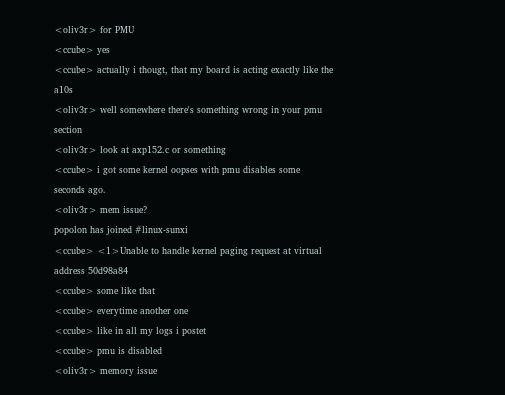<oliv3r> for PMU
<ccube> yes
<ccube> actually i thougt, that my board is acting exactly like the a10s
<oliv3r> well somewhere there's something wrong in your pmu section
<oliv3r> look at axp152.c or something
<ccube> i got some kernel oopses with pmu disables some seconds ago.
<oliv3r> mem issue?
popolon has joined #linux-sunxi
<ccube> <1>Unable to handle kernel paging request at virtual address 50d98a84
<ccube> some like that
<ccube> everytime another one
<ccube> like in all my logs i postet
<ccube> pmu is disabled
<oliv3r> memory issue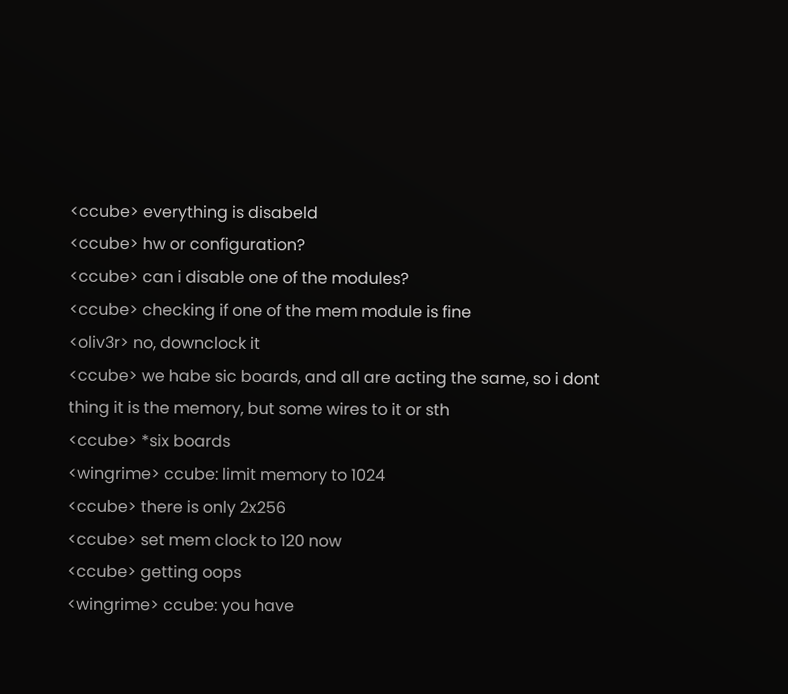<ccube> everything is disabeld
<ccube> hw or configuration?
<ccube> can i disable one of the modules?
<ccube> checking if one of the mem module is fine
<oliv3r> no, downclock it
<ccube> we habe sic boards, and all are acting the same, so i dont thing it is the memory, but some wires to it or sth
<ccube> *six boards
<wingrime> ccube: limit memory to 1024
<ccube> there is only 2x256
<ccube> set mem clock to 120 now
<ccube> getting oops
<wingrime> ccube: you have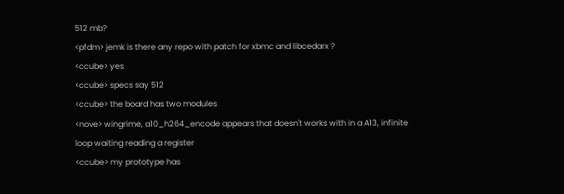512 mb?
<pfdm> jemk is there any repo with patch for xbmc and libcedarx ?
<ccube> yes
<ccube> specs say 512
<ccube> the board has two modules
<nove> wingrime, a10_h264_encode appears that doesn't works with in a A13, infinite loop waiting reading a register
<ccube> my prototype has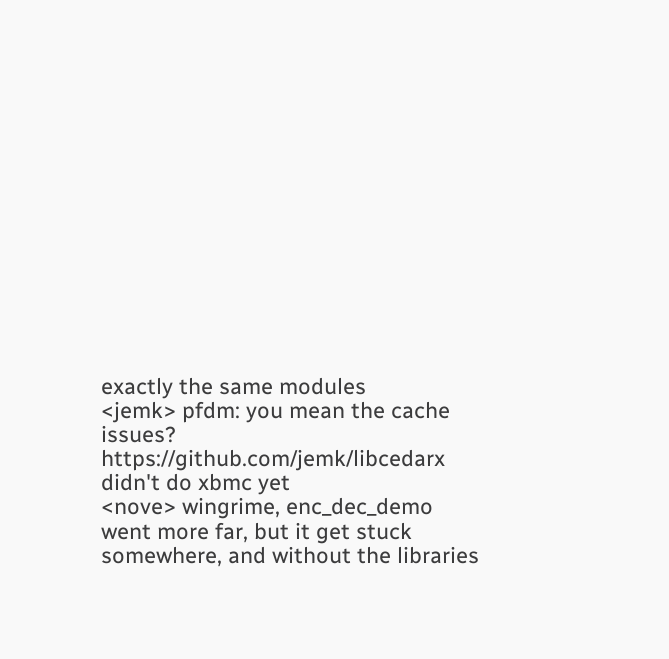exactly the same modules
<jemk> pfdm: you mean the cache issues? https://github.com/jemk/libcedarx didn't do xbmc yet
<nove> wingrime, enc_dec_demo went more far, but it get stuck somewhere, and without the libraries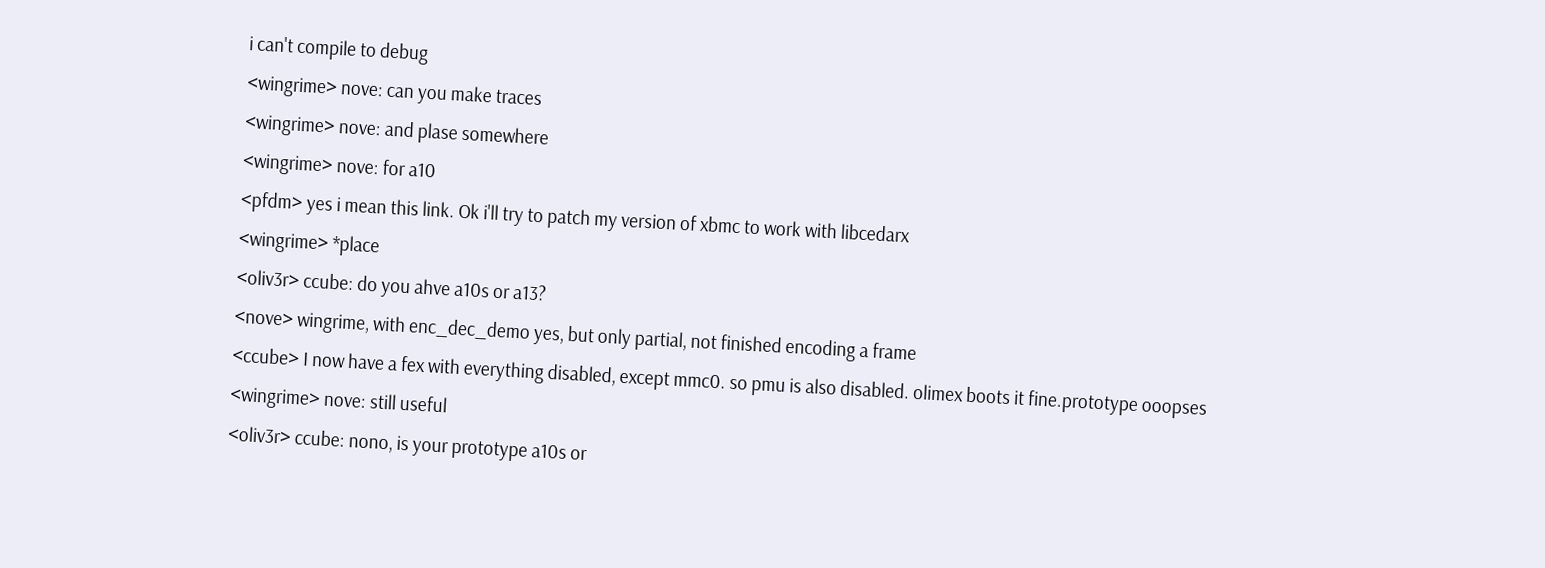i can't compile to debug
<wingrime> nove: can you make traces
<wingrime> nove: and plase somewhere
<wingrime> nove: for a10
<pfdm> yes i mean this link. Ok i'll try to patch my version of xbmc to work with libcedarx
<wingrime> *place
<oliv3r> ccube: do you ahve a10s or a13?
<nove> wingrime, with enc_dec_demo yes, but only partial, not finished encoding a frame
<ccube> I now have a fex with everything disabled, except mmc0. so pmu is also disabled. olimex boots it fine.prototype ooopses
<wingrime> nove: still useful
<oliv3r> ccube: nono, is your prototype a10s or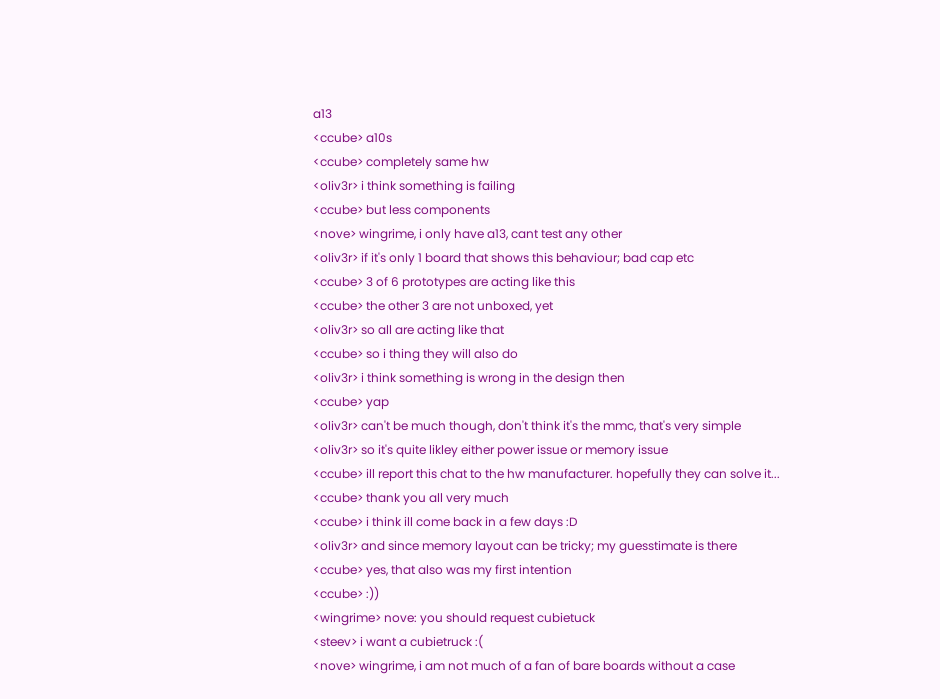a13
<ccube> a10s
<ccube> completely same hw
<oliv3r> i think something is failing
<ccube> but less components
<nove> wingrime, i only have a13, cant test any other
<oliv3r> if it's only 1 board that shows this behaviour; bad cap etc
<ccube> 3 of 6 prototypes are acting like this
<ccube> the other 3 are not unboxed, yet
<oliv3r> so all are acting like that
<ccube> so i thing they will also do
<oliv3r> i think something is wrong in the design then
<ccube> yap
<oliv3r> can't be much though, don't think it's the mmc, that's very simple
<oliv3r> so it's quite likley either power issue or memory issue
<ccube> ill report this chat to the hw manufacturer. hopefully they can solve it...
<ccube> thank you all very much
<ccube> i think ill come back in a few days :D
<oliv3r> and since memory layout can be tricky; my guesstimate is there
<ccube> yes, that also was my first intention
<ccube> :))
<wingrime> nove: you should request cubietuck
<steev> i want a cubietruck :(
<nove> wingrime, i am not much of a fan of bare boards without a case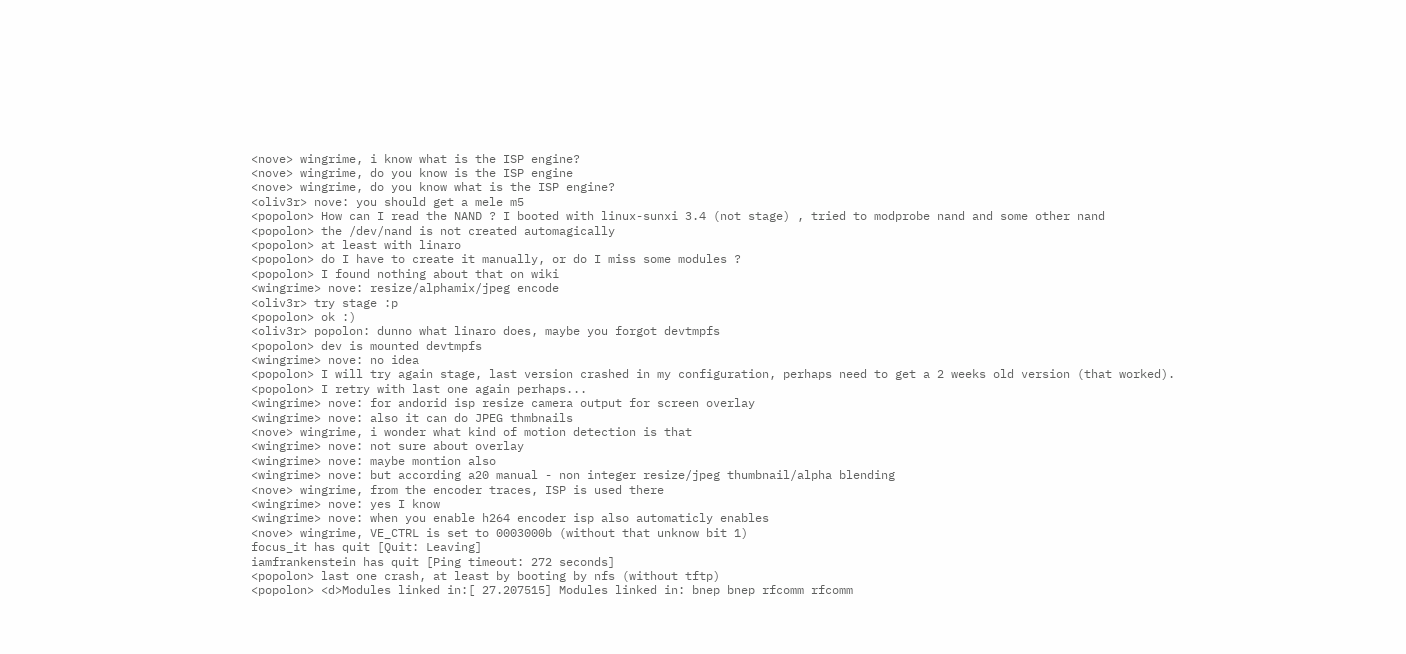<nove> wingrime, i know what is the ISP engine?
<nove> wingrime, do you know is the ISP engine
<nove> wingrime, do you know what is the ISP engine?
<oliv3r> nove: you should get a mele m5
<popolon> How can I read the NAND ? I booted with linux-sunxi 3.4 (not stage) , tried to modprobe nand and some other nand
<popolon> the /dev/nand is not created automagically
<popolon> at least with linaro
<popolon> do I have to create it manually, or do I miss some modules ?
<popolon> I found nothing about that on wiki
<wingrime> nove: resize/alphamix/jpeg encode
<oliv3r> try stage :p
<popolon> ok :)
<oliv3r> popolon: dunno what linaro does, maybe you forgot devtmpfs
<popolon> dev is mounted devtmpfs
<wingrime> nove: no idea
<popolon> I will try again stage, last version crashed in my configuration, perhaps need to get a 2 weeks old version (that worked).
<popolon> I retry with last one again perhaps...
<wingrime> nove: for andorid isp resize camera output for screen overlay
<wingrime> nove: also it can do JPEG thmbnails
<nove> wingrime, i wonder what kind of motion detection is that
<wingrime> nove: not sure about overlay
<wingrime> nove: maybe montion also
<wingrime> nove: but according a20 manual - non integer resize/jpeg thumbnail/alpha blending
<nove> wingrime, from the encoder traces, ISP is used there
<wingrime> nove: yes I know
<wingrime> nove: when you enable h264 encoder isp also automaticly enables
<nove> wingrime, VE_CTRL is set to 0003000b (without that unknow bit 1)
focus_it has quit [Quit: Leaving]
iamfrankenstein has quit [Ping timeout: 272 seconds]
<popolon> last one crash, at least by booting by nfs (without tftp)
<popolon> <d>Modules linked in:[ 27.207515] Modules linked in: bnep bnep rfcomm rfcomm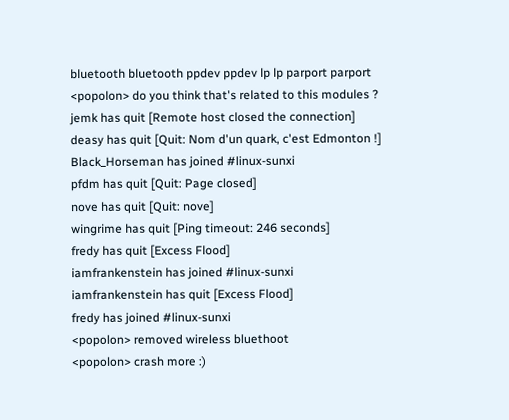bluetooth bluetooth ppdev ppdev lp lp parport parport
<popolon> do you think that's related to this modules ?
jemk has quit [Remote host closed the connection]
deasy has quit [Quit: Nom d'un quark, c'est Edmonton !]
Black_Horseman has joined #linux-sunxi
pfdm has quit [Quit: Page closed]
nove has quit [Quit: nove]
wingrime has quit [Ping timeout: 246 seconds]
fredy has quit [Excess Flood]
iamfrankenstein has joined #linux-sunxi
iamfrankenstein has quit [Excess Flood]
fredy has joined #linux-sunxi
<popolon> removed wireless bluethoot
<popolon> crash more :)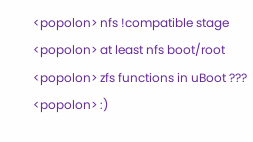<popolon> nfs !compatible stage
<popolon> at least nfs boot/root
<popolon> zfs functions in uBoot ???
<popolon> :)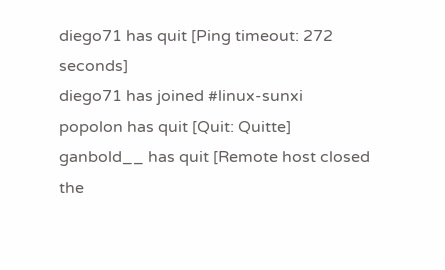diego71 has quit [Ping timeout: 272 seconds]
diego71 has joined #linux-sunxi
popolon has quit [Quit: Quitte]
ganbold__ has quit [Remote host closed the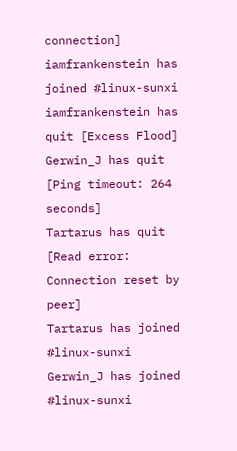connection]
iamfrankenstein has joined #linux-sunxi
iamfrankenstein has quit [Excess Flood]
Gerwin_J has quit [Ping timeout: 264 seconds]
Tartarus has quit [Read error: Connection reset by peer]
Tartarus has joined #linux-sunxi
Gerwin_J has joined #linux-sunxi